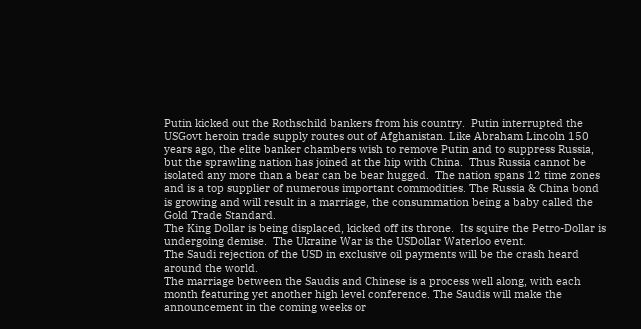Putin kicked out the Rothschild bankers from his country.  Putin interrupted the USGovt heroin trade supply routes out of Afghanistan. Like Abraham Lincoln 150 years ago, the elite banker chambers wish to remove Putin and to suppress Russia, but the sprawling nation has joined at the hip with China.  Thus Russia cannot be isolated any more than a bear can be bear hugged.  The nation spans 12 time zones and is a top supplier of numerous important commodities. The Russia & China bond is growing and will result in a marriage, the consummation being a baby called the Gold Trade Standard.
The King Dollar is being displaced, kicked off its throne.  Its squire the Petro-Dollar is undergoing demise.  The Ukraine War is the USDollar Waterloo event.
The Saudi rejection of the USD in exclusive oil payments will be the crash heard around the world.
The marriage between the Saudis and Chinese is a process well along, with each month featuring yet another high level conference. The Saudis will make the announcement in the coming weeks or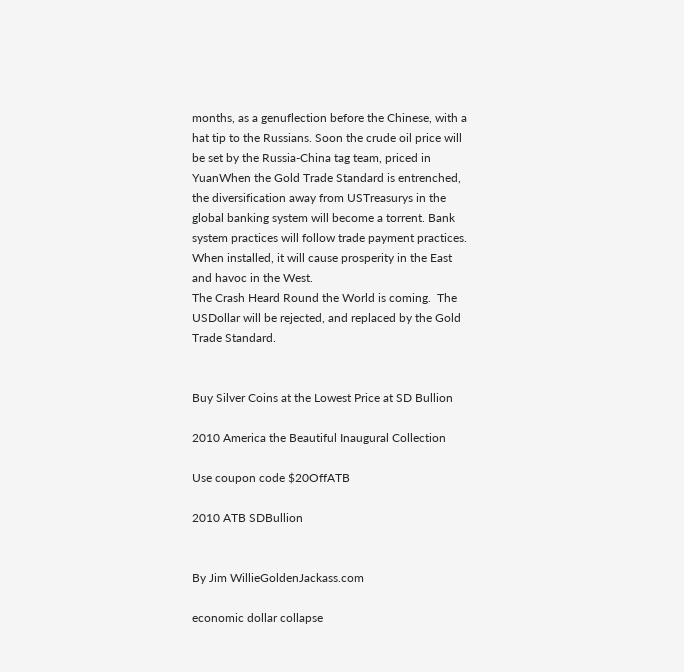months, as a genuflection before the Chinese, with a hat tip to the Russians. Soon the crude oil price will be set by the Russia-China tag team, priced in YuanWhen the Gold Trade Standard is entrenched, the diversification away from USTreasurys in the global banking system will become a torrent. Bank system practices will follow trade payment practices. When installed, it will cause prosperity in the East and havoc in the West.
The Crash Heard Round the World is coming.  The USDollar will be rejected, and replaced by the Gold Trade Standard.


Buy Silver Coins at the Lowest Price at SD Bullion

2010 America the Beautiful Inaugural Collection

Use coupon code $20OffATB

2010 ATB SDBullion


By Jim WillieGoldenJackass.com

economic dollar collapse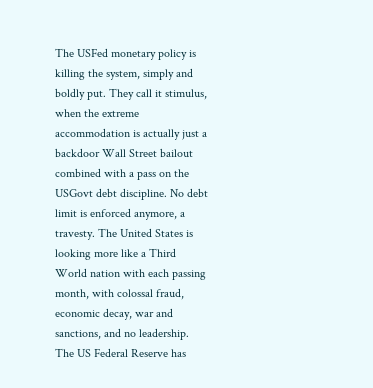The USFed monetary policy is killing the system, simply and boldly put. They call it stimulus, when the extreme accommodation is actually just a backdoor Wall Street bailout combined with a pass on the USGovt debt discipline. No debt limit is enforced anymore, a travesty. The United States is looking more like a Third World nation with each passing month, with colossal fraud, economic decay, war and sanctions, and no leadership. The US Federal Reserve has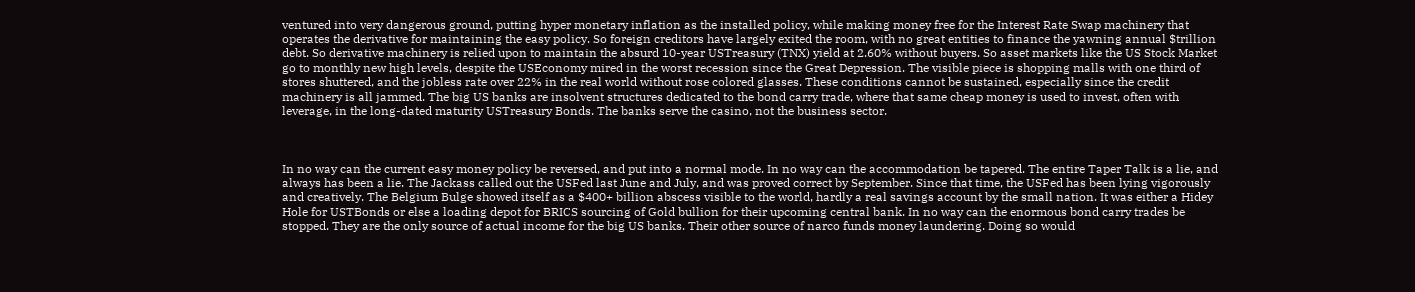ventured into very dangerous ground, putting hyper monetary inflation as the installed policy, while making money free for the Interest Rate Swap machinery that operates the derivative for maintaining the easy policy. So foreign creditors have largely exited the room, with no great entities to finance the yawning annual $trillion debt. So derivative machinery is relied upon to maintain the absurd 10-year USTreasury (TNX) yield at 2.60% without buyers. So asset markets like the US Stock Market go to monthly new high levels, despite the USEconomy mired in the worst recession since the Great Depression. The visible piece is shopping malls with one third of stores shuttered, and the jobless rate over 22% in the real world without rose colored glasses. These conditions cannot be sustained, especially since the credit machinery is all jammed. The big US banks are insolvent structures dedicated to the bond carry trade, where that same cheap money is used to invest, often with leverage, in the long-dated maturity USTreasury Bonds. The banks serve the casino, not the business sector.



In no way can the current easy money policy be reversed, and put into a normal mode. In no way can the accommodation be tapered. The entire Taper Talk is a lie, and always has been a lie. The Jackass called out the USFed last June and July, and was proved correct by September. Since that time, the USFed has been lying vigorously and creatively. The Belgium Bulge showed itself as a $400+ billion abscess visible to the world, hardly a real savings account by the small nation. It was either a Hidey Hole for USTBonds or else a loading depot for BRICS sourcing of Gold bullion for their upcoming central bank. In no way can the enormous bond carry trades be stopped. They are the only source of actual income for the big US banks. Their other source of narco funds money laundering. Doing so would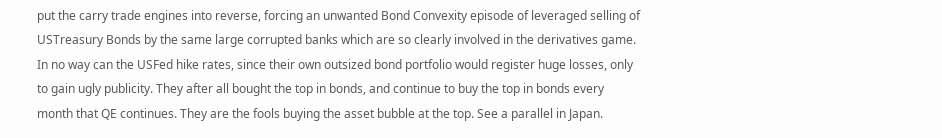put the carry trade engines into reverse, forcing an unwanted Bond Convexity episode of leveraged selling of USTreasury Bonds by the same large corrupted banks which are so clearly involved in the derivatives game. In no way can the USFed hike rates, since their own outsized bond portfolio would register huge losses, only to gain ugly publicity. They after all bought the top in bonds, and continue to buy the top in bonds every month that QE continues. They are the fools buying the asset bubble at the top. See a parallel in Japan.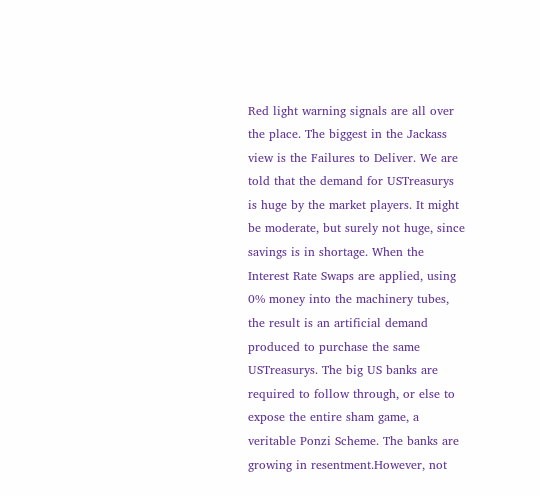Red light warning signals are all over the place. The biggest in the Jackass view is the Failures to Deliver. We are told that the demand for USTreasurys is huge by the market players. It might be moderate, but surely not huge, since savings is in shortage. When the Interest Rate Swaps are applied, using 0% money into the machinery tubes, the result is an artificial demand produced to purchase the same USTreasurys. The big US banks are required to follow through, or else to expose the entire sham game, a veritable Ponzi Scheme. The banks are growing in resentment.However, not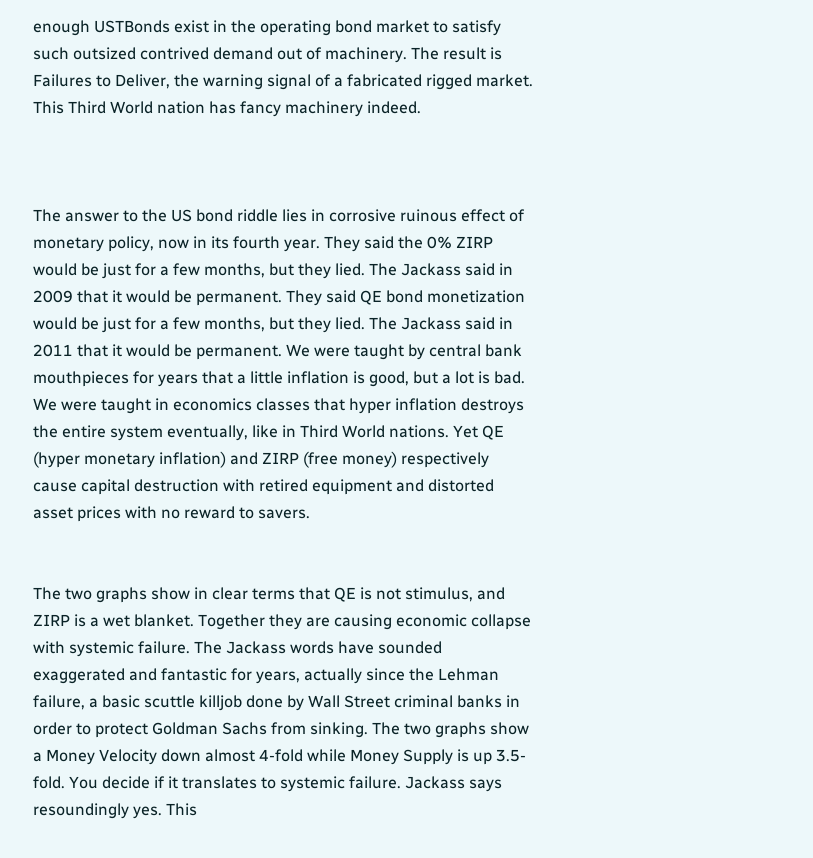enough USTBonds exist in the operating bond market to satisfy such outsized contrived demand out of machinery. The result is Failures to Deliver, the warning signal of a fabricated rigged market. This Third World nation has fancy machinery indeed.



The answer to the US bond riddle lies in corrosive ruinous effect of monetary policy, now in its fourth year. They said the 0% ZIRP would be just for a few months, but they lied. The Jackass said in 2009 that it would be permanent. They said QE bond monetization would be just for a few months, but they lied. The Jackass said in 2011 that it would be permanent. We were taught by central bank mouthpieces for years that a little inflation is good, but a lot is bad. We were taught in economics classes that hyper inflation destroys the entire system eventually, like in Third World nations. Yet QE (hyper monetary inflation) and ZIRP (free money) respectively cause capital destruction with retired equipment and distorted asset prices with no reward to savers.


The two graphs show in clear terms that QE is not stimulus, and ZIRP is a wet blanket. Together they are causing economic collapse with systemic failure. The Jackass words have sounded exaggerated and fantastic for years, actually since the Lehman failure, a basic scuttle killjob done by Wall Street criminal banks in order to protect Goldman Sachs from sinking. The two graphs show a Money Velocity down almost 4-fold while Money Supply is up 3.5-fold. You decide if it translates to systemic failure. Jackass says resoundingly yes. This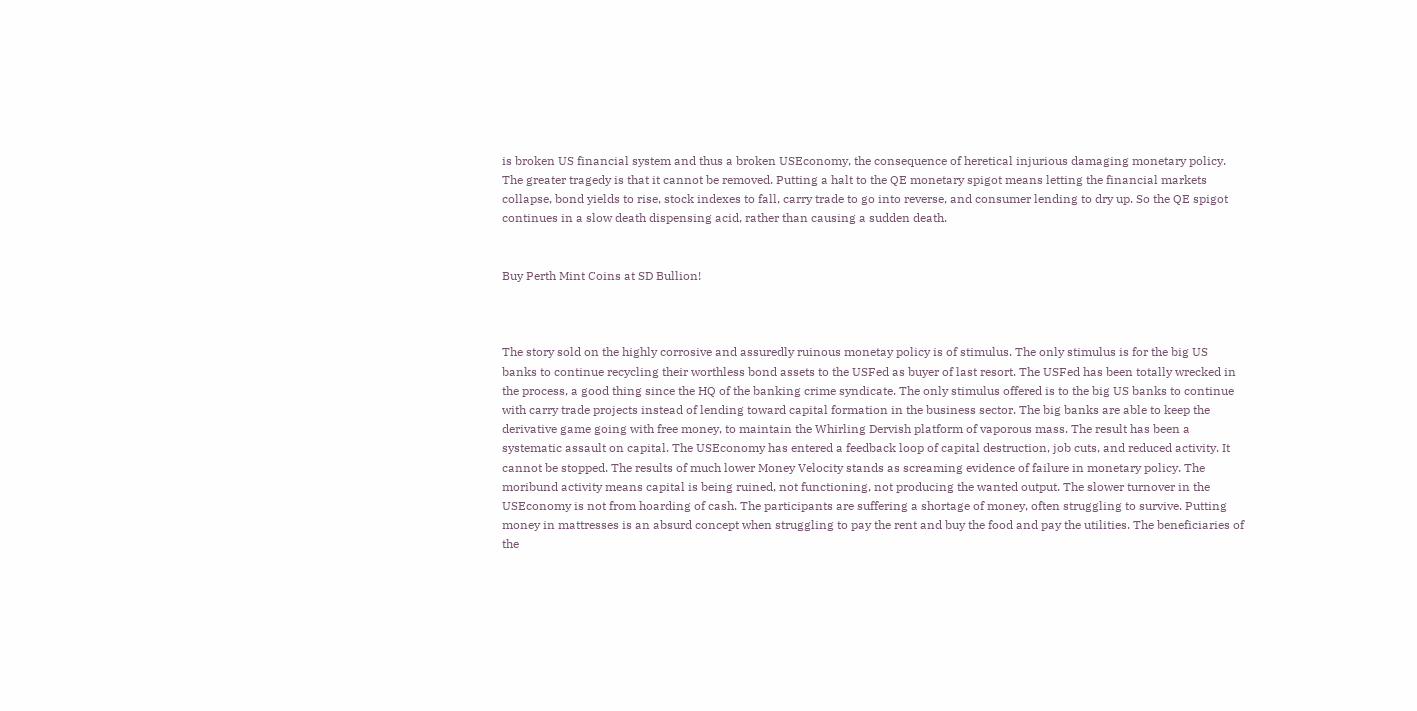is broken US financial system and thus a broken USEconomy, the consequence of heretical injurious damaging monetary policy. The greater tragedy is that it cannot be removed. Putting a halt to the QE monetary spigot means letting the financial markets collapse, bond yields to rise, stock indexes to fall, carry trade to go into reverse, and consumer lending to dry up. So the QE spigot continues in a slow death dispensing acid, rather than causing a sudden death.


Buy Perth Mint Coins at SD Bullion!



The story sold on the highly corrosive and assuredly ruinous monetay policy is of stimulus. The only stimulus is for the big US banks to continue recycling their worthless bond assets to the USFed as buyer of last resort. The USFed has been totally wrecked in the process, a good thing since the HQ of the banking crime syndicate. The only stimulus offered is to the big US banks to continue with carry trade projects instead of lending toward capital formation in the business sector. The big banks are able to keep the derivative game going with free money, to maintain the Whirling Dervish platform of vaporous mass. The result has been a systematic assault on capital. The USEconomy has entered a feedback loop of capital destruction, job cuts, and reduced activity. It cannot be stopped. The results of much lower Money Velocity stands as screaming evidence of failure in monetary policy. The moribund activity means capital is being ruined, not functioning, not producing the wanted output. The slower turnover in the USEconomy is not from hoarding of cash. The participants are suffering a shortage of money, often struggling to survive. Putting money in mattresses is an absurd concept when struggling to pay the rent and buy the food and pay the utilities. The beneficiaries of the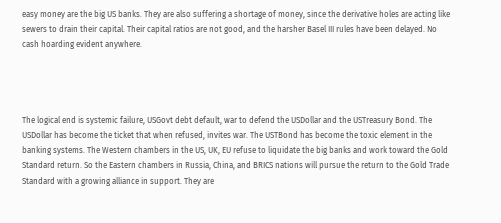easy money are the big US banks. They are also suffering a shortage of money, since the derivative holes are acting like sewers to drain their capital. Their capital ratios are not good, and the harsher Basel III rules have been delayed. No cash hoarding evident anywhere.




The logical end is systemic failure, USGovt debt default, war to defend the USDollar and the USTreasury Bond. The USDollar has become the ticket that when refused, invites war. The USTBond has become the toxic element in the banking systems. The Western chambers in the US, UK, EU refuse to liquidate the big banks and work toward the Gold Standard return. So the Eastern chambers in Russia, China, and BRICS nations will pursue the return to the Gold Trade Standard with a growing alliance in support. They are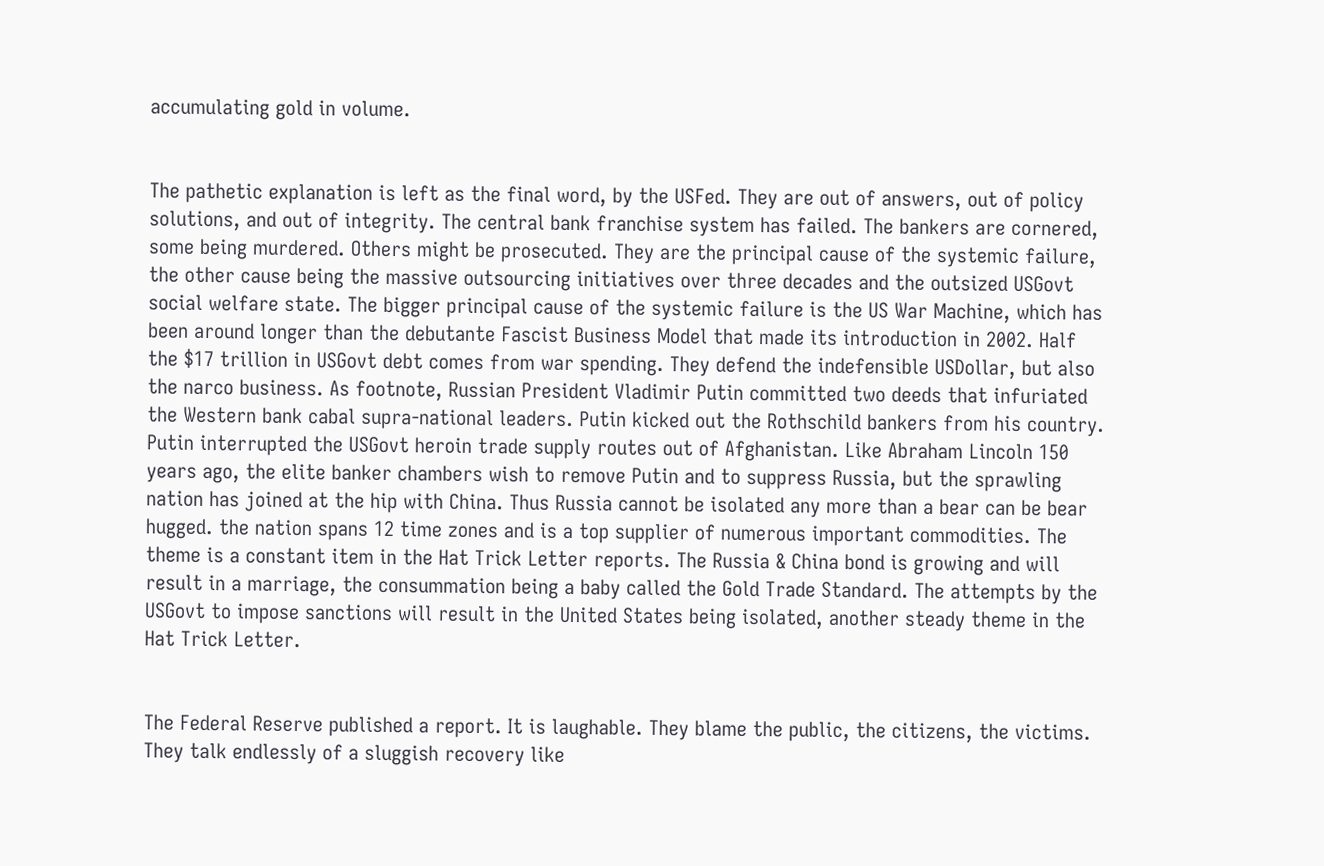accumulating gold in volume.


The pathetic explanation is left as the final word, by the USFed. They are out of answers, out of policy solutions, and out of integrity. The central bank franchise system has failed. The bankers are cornered, some being murdered. Others might be prosecuted. They are the principal cause of the systemic failure, the other cause being the massive outsourcing initiatives over three decades and the outsized USGovt social welfare state. The bigger principal cause of the systemic failure is the US War Machine, which has been around longer than the debutante Fascist Business Model that made its introduction in 2002. Half the $17 trillion in USGovt debt comes from war spending. They defend the indefensible USDollar, but also the narco business. As footnote, Russian President Vladimir Putin committed two deeds that infuriated the Western bank cabal supra-national leaders. Putin kicked out the Rothschild bankers from his country. Putin interrupted the USGovt heroin trade supply routes out of Afghanistan. Like Abraham Lincoln 150 years ago, the elite banker chambers wish to remove Putin and to suppress Russia, but the sprawling nation has joined at the hip with China. Thus Russia cannot be isolated any more than a bear can be bear hugged. the nation spans 12 time zones and is a top supplier of numerous important commodities. The theme is a constant item in the Hat Trick Letter reports. The Russia & China bond is growing and will result in a marriage, the consummation being a baby called the Gold Trade Standard. The attempts by the USGovt to impose sanctions will result in the United States being isolated, another steady theme in the Hat Trick Letter.


The Federal Reserve published a report. It is laughable. They blame the public, the citizens, the victims. They talk endlessly of a sluggish recovery like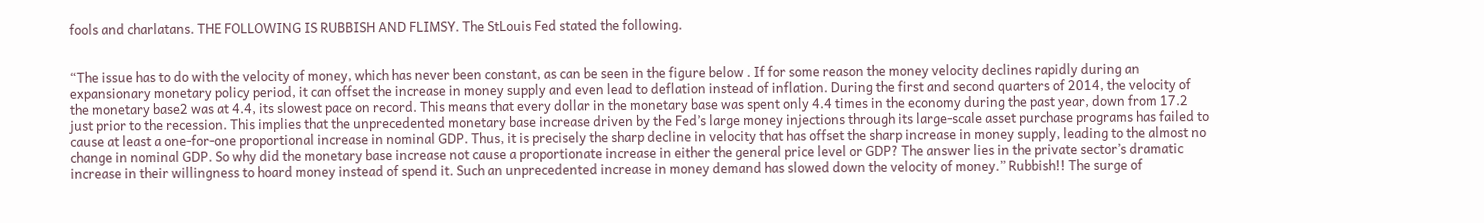fools and charlatans. THE FOLLOWING IS RUBBISH AND FLIMSY. The StLouis Fed stated the following.


“The issue has to do with the velocity of money, which has never been constant, as can be seen in the figure below . If for some reason the money velocity declines rapidly during an expansionary monetary policy period, it can offset the increase in money supply and even lead to deflation instead of inflation. During the first and second quarters of 2014, the velocity of the monetary base2 was at 4.4, its slowest pace on record. This means that every dollar in the monetary base was spent only 4.4 times in the economy during the past year, down from 17.2 just prior to the recession. This implies that the unprecedented monetary base increase driven by the Fed’s large money injections through its large-scale asset purchase programs has failed to cause at least a one-for-one proportional increase in nominal GDP. Thus, it is precisely the sharp decline in velocity that has offset the sharp increase in money supply, leading to the almost no change in nominal GDP. So why did the monetary base increase not cause a proportionate increase in either the general price level or GDP? The answer lies in the private sector’s dramatic increase in their willingness to hoard money instead of spend it. Such an unprecedented increase in money demand has slowed down the velocity of money.” Rubbish!! The surge of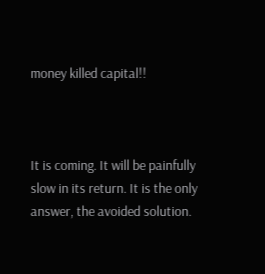money killed capital!!



It is coming. It will be painfully slow in its return. It is the only answer, the avoided solution.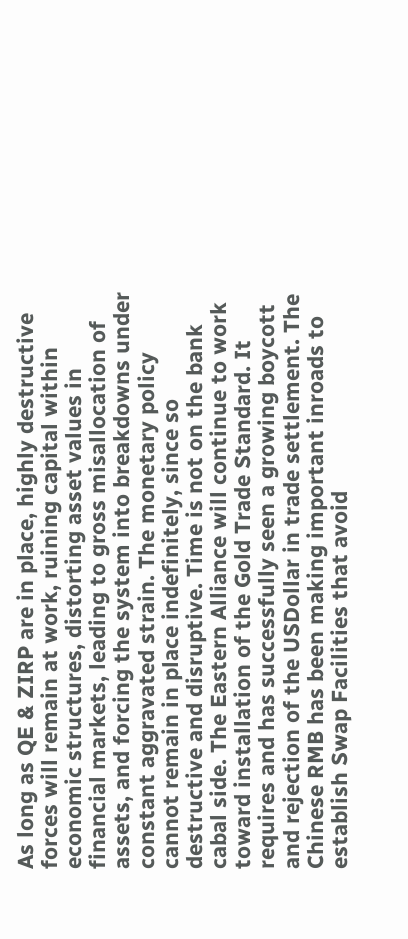As long as QE & ZIRP are in place, highly destructive forces will remain at work, ruining capital within economic structures, distorting asset values in financial markets, leading to gross misallocation of assets, and forcing the system into breakdowns under constant aggravated strain. The monetary policy cannot remain in place indefinitely, since so destructive and disruptive. Time is not on the bank cabal side. The Eastern Alliance will continue to work toward installation of the Gold Trade Standard. It requires and has successfully seen a growing boycott and rejection of the USDollar in trade settlement. The Chinese RMB has been making important inroads to establish Swap Facilities that avoid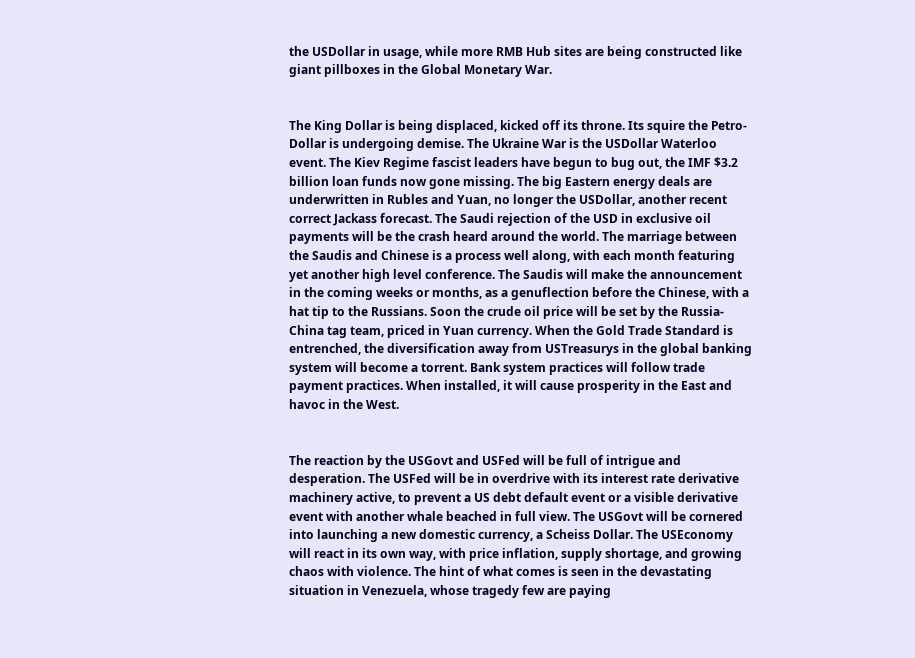the USDollar in usage, while more RMB Hub sites are being constructed like giant pillboxes in the Global Monetary War.


The King Dollar is being displaced, kicked off its throne. Its squire the Petro-Dollar is undergoing demise. The Ukraine War is the USDollar Waterloo event. The Kiev Regime fascist leaders have begun to bug out, the IMF $3.2 billion loan funds now gone missing. The big Eastern energy deals are underwritten in Rubles and Yuan, no longer the USDollar, another recent correct Jackass forecast. The Saudi rejection of the USD in exclusive oil payments will be the crash heard around the world. The marriage between the Saudis and Chinese is a process well along, with each month featuring yet another high level conference. The Saudis will make the announcement in the coming weeks or months, as a genuflection before the Chinese, with a hat tip to the Russians. Soon the crude oil price will be set by the Russia-China tag team, priced in Yuan currency. When the Gold Trade Standard is entrenched, the diversification away from USTreasurys in the global banking system will become a torrent. Bank system practices will follow trade payment practices. When installed, it will cause prosperity in the East and havoc in the West.


The reaction by the USGovt and USFed will be full of intrigue and desperation. The USFed will be in overdrive with its interest rate derivative machinery active, to prevent a US debt default event or a visible derivative event with another whale beached in full view. The USGovt will be cornered into launching a new domestic currency, a Scheiss Dollar. The USEconomy will react in its own way, with price inflation, supply shortage, and growing chaos with violence. The hint of what comes is seen in the devastating situation in Venezuela, whose tragedy few are paying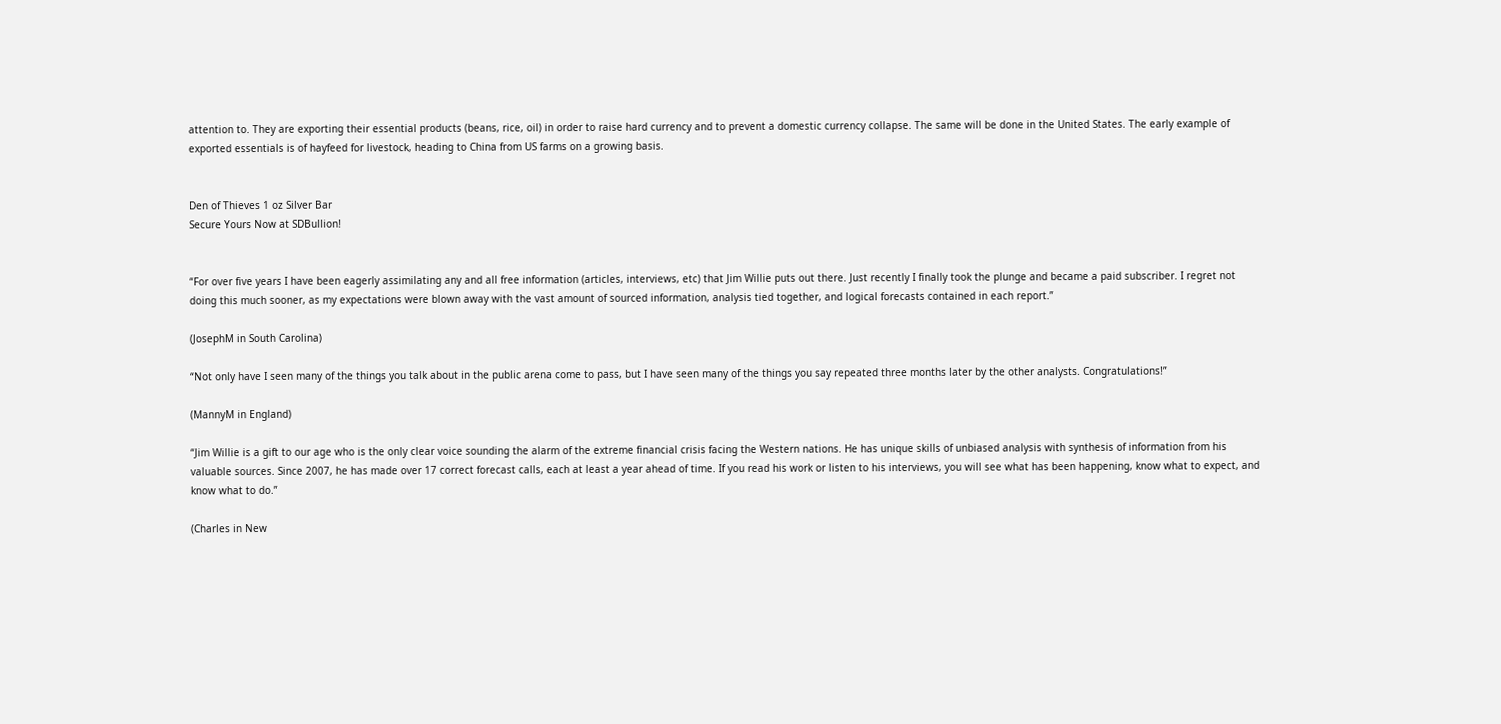attention to. They are exporting their essential products (beans, rice, oil) in order to raise hard currency and to prevent a domestic currency collapse. The same will be done in the United States. The early example of exported essentials is of hayfeed for livestock, heading to China from US farms on a growing basis.


Den of Thieves 1 oz Silver Bar
Secure Yours Now at SDBullion!


“For over five years I have been eagerly assimilating any and all free information (articles, interviews, etc) that Jim Willie puts out there. Just recently I finally took the plunge and became a paid subscriber. I regret not doing this much sooner, as my expectations were blown away with the vast amount of sourced information, analysis tied together, and logical forecasts contained in each report.”

(JosephM in South Carolina)

“Not only have I seen many of the things you talk about in the public arena come to pass, but I have seen many of the things you say repeated three months later by the other analysts. Congratulations!”

(MannyM in England)

“Jim Willie is a gift to our age who is the only clear voice sounding the alarm of the extreme financial crisis facing the Western nations. He has unique skills of unbiased analysis with synthesis of information from his valuable sources. Since 2007, he has made over 17 correct forecast calls, each at least a year ahead of time. If you read his work or listen to his interviews, you will see what has been happening, know what to expect, and know what to do.”

(Charles in New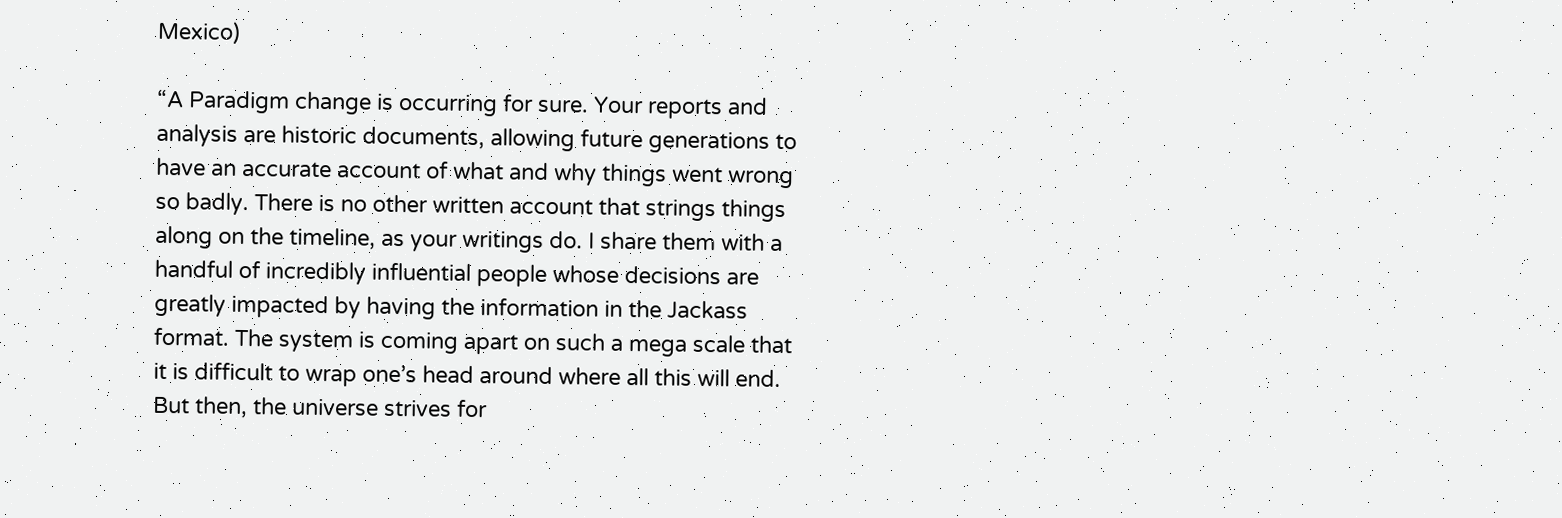Mexico)

“A Paradigm change is occurring for sure. Your reports and analysis are historic documents, allowing future generations to have an accurate account of what and why things went wrong so badly. There is no other written account that strings things along on the timeline, as your writings do. I share them with a handful of incredibly influential people whose decisions are greatly impacted by having the information in the Jackass format. The system is coming apart on such a mega scale that it is difficult to wrap one’s head around where all this will end. But then, the universe strives for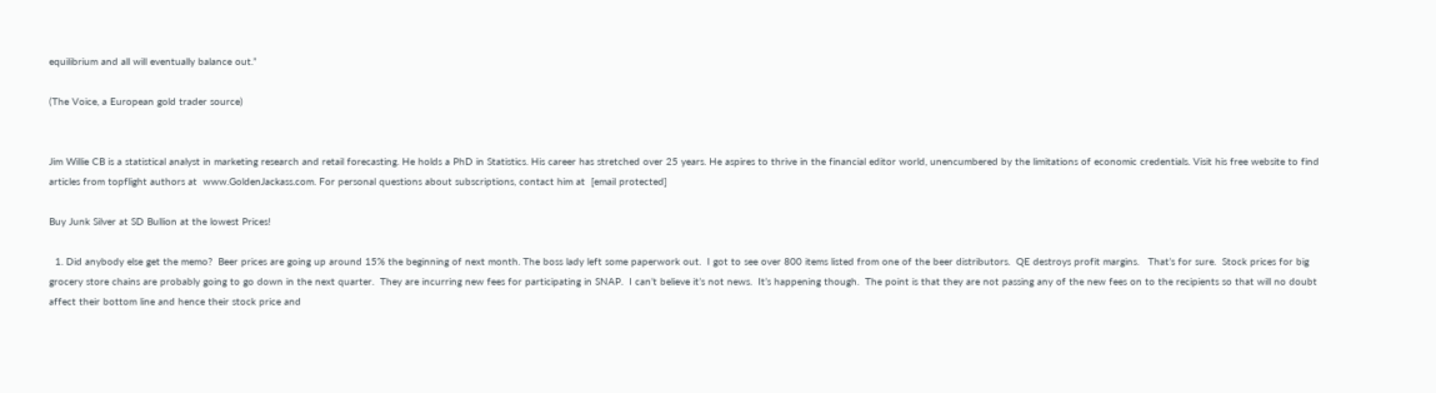equilibrium and all will eventually balance out.”

(The Voice, a European gold trader source)


Jim Willie CB is a statistical analyst in marketing research and retail forecasting. He holds a PhD in Statistics. His career has stretched over 25 years. He aspires to thrive in the financial editor world, unencumbered by the limitations of economic credentials. Visit his free website to find articles from topflight authors at  www.GoldenJackass.com. For personal questions about subscriptions, contact him at  [email protected]

Buy Junk Silver at SD Bullion at the lowest Prices!

  1. Did anybody else get the memo?  Beer prices are going up around 15% the beginning of next month. The boss lady left some paperwork out.  I got to see over 800 items listed from one of the beer distributors.  QE destroys profit margins.   That’s for sure.  Stock prices for big grocery store chains are probably going to go down in the next quarter.  They are incurring new fees for participating in SNAP.  I can’t believe it’s not news.  It’s happening though.  The point is that they are not passing any of the new fees on to the recipients so that will no doubt affect their bottom line and hence their stock price and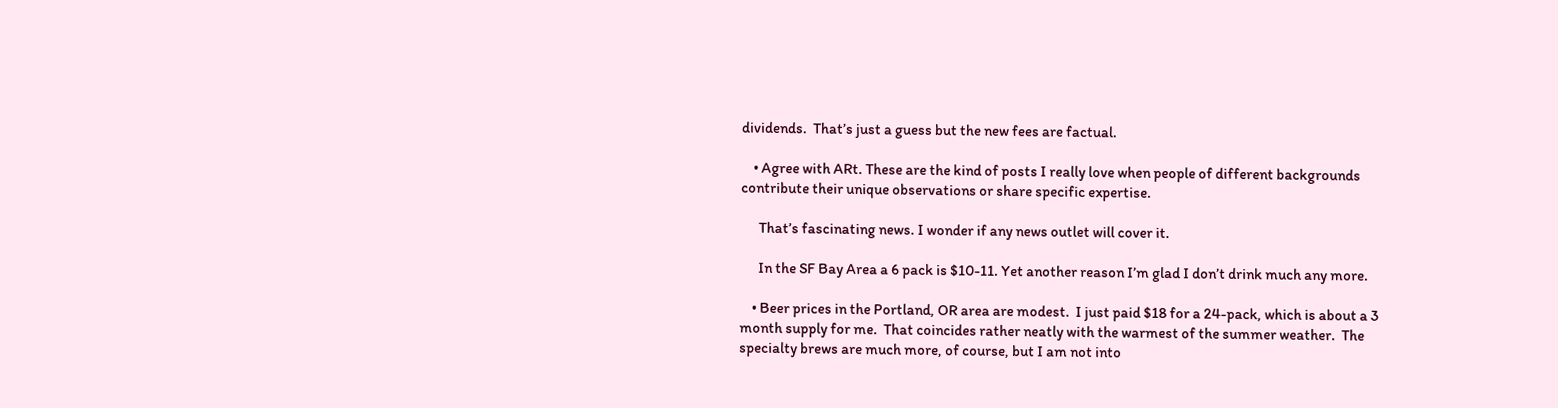dividends.  That’s just a guess but the new fees are factual.

    • Agree with ARt. These are the kind of posts I really love when people of different backgrounds contribute their unique observations or share specific expertise.

      That’s fascinating news. I wonder if any news outlet will cover it.

      In the SF Bay Area a 6 pack is $10-11. Yet another reason I’m glad I don’t drink much any more.

    • Beer prices in the Portland, OR area are modest.  I just paid $18 for a 24-pack, which is about a 3 month supply for me.  That coincides rather neatly with the warmest of the summer weather.  The specialty brews are much more, of course, but I am not into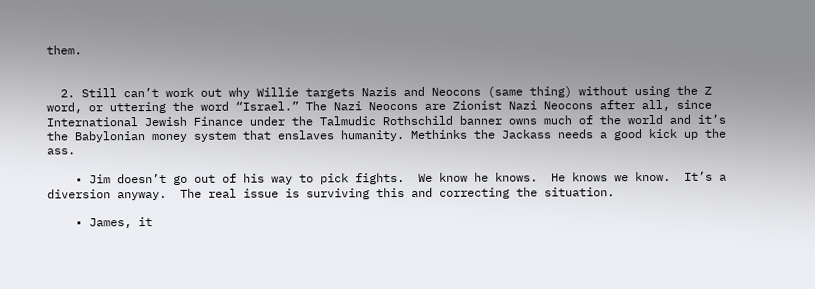them.


  2. Still can’t work out why Willie targets Nazis and Neocons (same thing) without using the Z word, or uttering the word “Israel.” The Nazi Neocons are Zionist Nazi Neocons after all, since International Jewish Finance under the Talmudic Rothschild banner owns much of the world and it’s the Babylonian money system that enslaves humanity. Methinks the Jackass needs a good kick up the ass.

    • Jim doesn’t go out of his way to pick fights.  We know he knows.  He knows we know.  It’s a diversion anyway.  The real issue is surviving this and correcting the situation.

    • James, it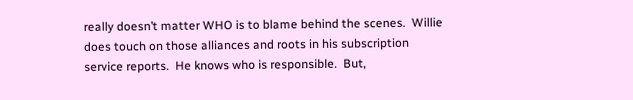really doesn’t matter WHO is to blame behind the scenes.  Willie does touch on those alliances and roots in his subscription service reports.  He knows who is responsible.  But,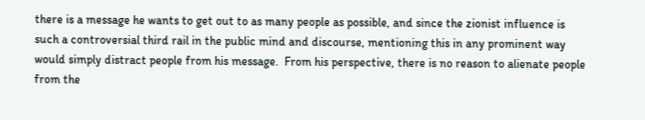there is a message he wants to get out to as many people as possible, and since the zionist influence is such a controversial third rail in the public mind and discourse, mentioning this in any prominent way would simply distract people from his message.  From his perspective, there is no reason to alienate people from the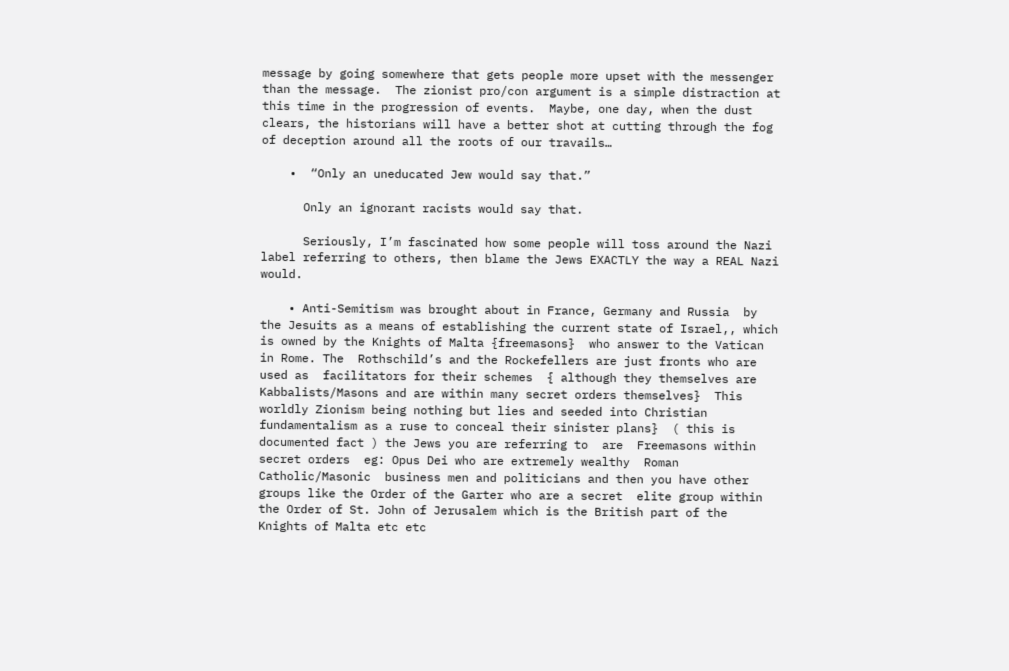message by going somewhere that gets people more upset with the messenger than the message.  The zionist pro/con argument is a simple distraction at this time in the progression of events.  Maybe, one day, when the dust clears, the historians will have a better shot at cutting through the fog of deception around all the roots of our travails…

    •  “Only an uneducated Jew would say that.”

      Only an ignorant racists would say that.

      Seriously, I’m fascinated how some people will toss around the Nazi label referring to others, then blame the Jews EXACTLY the way a REAL Nazi would.

    • Anti-Semitism was brought about in France, Germany and Russia  by  the Jesuits as a means of establishing the current state of Israel,, which is owned by the Knights of Malta {freemasons}  who answer to the Vatican in Rome. The  Rothschild’s and the Rockefellers are just fronts who are used as  facilitators for their schemes  { although they themselves are Kabbalists/Masons and are within many secret orders themselves}  This worldly Zionism being nothing but lies and seeded into Christian fundamentalism as a ruse to conceal their sinister plans}  ( this is documented fact ) the Jews you are referring to  are  Freemasons within secret orders  eg: Opus Dei who are extremely wealthy  Roman Catholic/Masonic  business men and politicians and then you have other groups like the Order of the Garter who are a secret  elite group within the Order of St. John of Jerusalem which is the British part of the Knights of Malta etc etc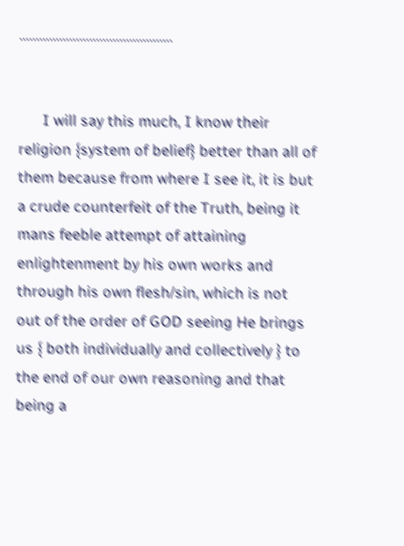……………………………………….


      I will say this much, I know their religion {system of belief} better than all of them because from where I see it, it is but a crude counterfeit of the Truth, being it mans feeble attempt of attaining   enlightenment by his own works and through his own flesh/sin, which is not out of the order of GOD seeing He brings us { both individually and collectively } to the end of our own reasoning and that being a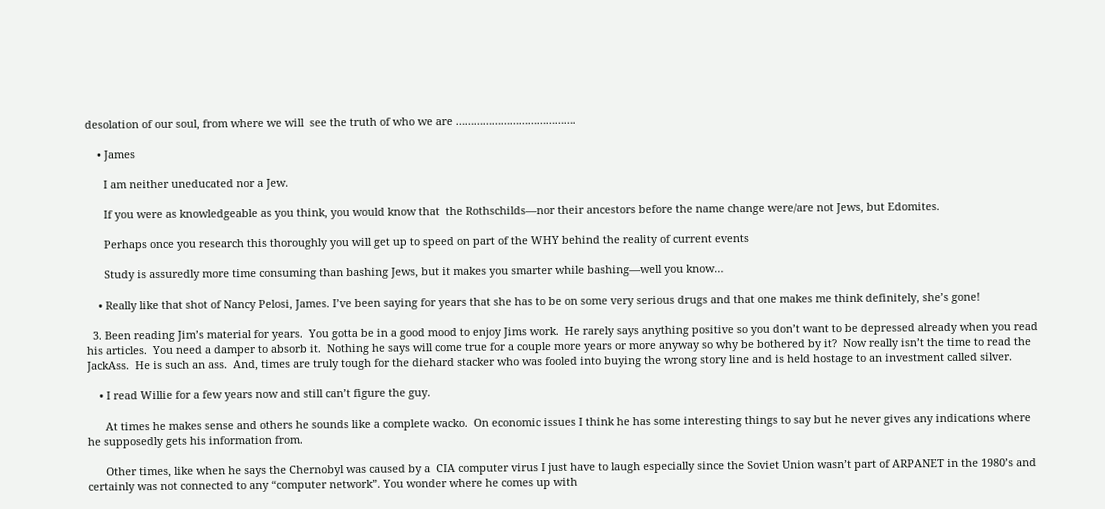desolation of our soul, from where we will  see the truth of who we are ………………………………….

    • James

      I am neither uneducated nor a Jew.

      If you were as knowledgeable as you think, you would know that  the Rothschilds—nor their ancestors before the name change were/are not Jews, but Edomites.

      Perhaps once you research this thoroughly you will get up to speed on part of the WHY behind the reality of current events

      Study is assuredly more time consuming than bashing Jews, but it makes you smarter while bashing—well you know…

    • Really like that shot of Nancy Pelosi, James. I’ve been saying for years that she has to be on some very serious drugs and that one makes me think definitely, she’s gone!

  3. Been reading Jim’s material for years.  You gotta be in a good mood to enjoy Jims work.  He rarely says anything positive so you don’t want to be depressed already when you read his articles.  You need a damper to absorb it.  Nothing he says will come true for a couple more years or more anyway so why be bothered by it?  Now really isn’t the time to read the JackAss.  He is such an ass.  And, times are truly tough for the diehard stacker who was fooled into buying the wrong story line and is held hostage to an investment called silver.

    • I read Willie for a few years now and still can’t figure the guy.

      At times he makes sense and others he sounds like a complete wacko.  On economic issues I think he has some interesting things to say but he never gives any indications where he supposedly gets his information from.

      Other times, like when he says the Chernobyl was caused by a  CIA computer virus I just have to laugh especially since the Soviet Union wasn’t part of ARPANET in the 1980’s and certainly was not connected to any “computer network”. You wonder where he comes up with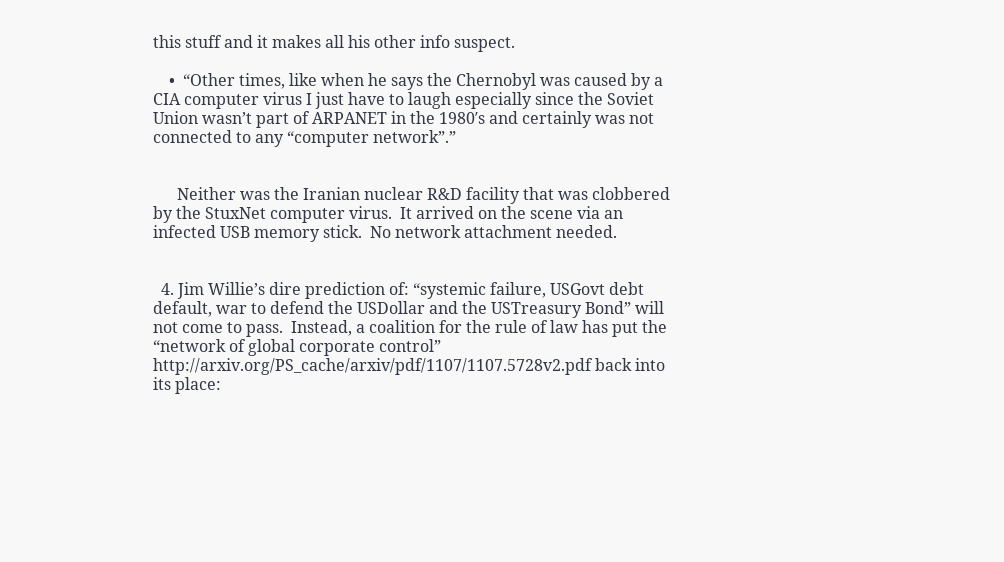this stuff and it makes all his other info suspect.

    •  “Other times, like when he says the Chernobyl was caused by a  CIA computer virus I just have to laugh especially since the Soviet Union wasn’t part of ARPANET in the 1980′s and certainly was not connected to any “computer network”.”


      Neither was the Iranian nuclear R&D facility that was clobbered by the StuxNet computer virus.  It arrived on the scene via an infected USB memory stick.  No network attachment needed.


  4. Jim Willie’s dire prediction of: “systemic failure, USGovt debt default, war to defend the USDollar and the USTreasury Bond” will not come to pass.  Instead, a coalition for the rule of law has put the “network of global corporate control” http://arxiv.org/PS_cache/arxiv/pdf/1107/1107.5728v2.pdf back into its place: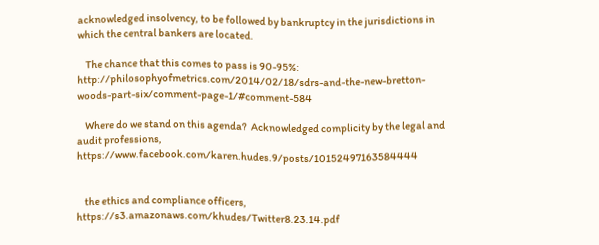acknowledged insolvency, to be followed by bankruptcy in the jurisdictions in which the central bankers are located.

    The chance that this comes to pass is 90-95%: http://philosophyofmetrics.com/2014/02/18/sdrs-and-the-new-bretton-woods-part-six/comment-page-1/#comment-584

    Where do we stand on this agenda?  Acknowledged complicity by the legal and audit professions, https://www.facebook.com/karen.hudes.9/posts/10152497163584444


    the ethics and compliance officers, https://s3.amazonaws.com/khudes/Twitter8.23.14.pdf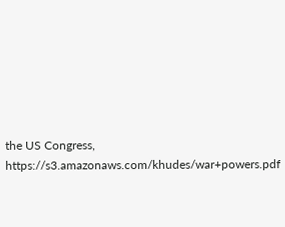the US Congress, https://s3.amazonaws.com/khudes/war+powers.pdf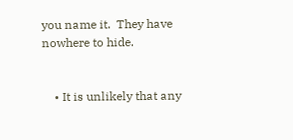you name it.  They have nowhere to hide.


    • It is unlikely that any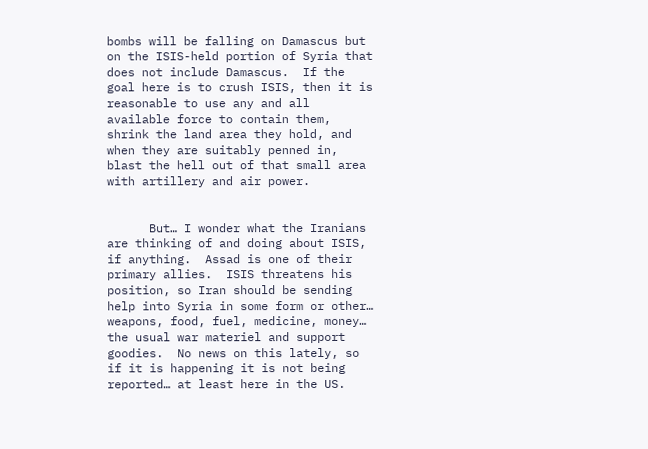bombs will be falling on Damascus but on the ISIS-held portion of Syria that does not include Damascus.  If the goal here is to crush ISIS, then it is reasonable to use any and all available force to contain them, shrink the land area they hold, and when they are suitably penned in, blast the hell out of that small area with artillery and air power.


      But… I wonder what the Iranians are thinking of and doing about ISIS, if anything.  Assad is one of their primary allies.  ISIS threatens his position, so Iran should be sending help into Syria in some form or other… weapons, food, fuel, medicine, money… the usual war materiel and support goodies.  No news on this lately, so if it is happening it is not being reported… at least here in the US.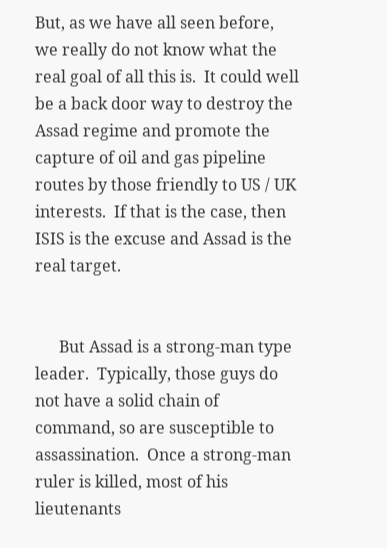But, as we have all seen before, we really do not know what the real goal of all this is.  It could well be a back door way to destroy the Assad regime and promote the capture of oil and gas pipeline routes by those friendly to US / UK interests.  If that is the case, then ISIS is the excuse and Assad is the real target.


      But Assad is a strong-man type leader.  Typically, those guys do not have a solid chain of command, so are susceptible to assassination.  Once a strong-man ruler is killed, most of his lieutenants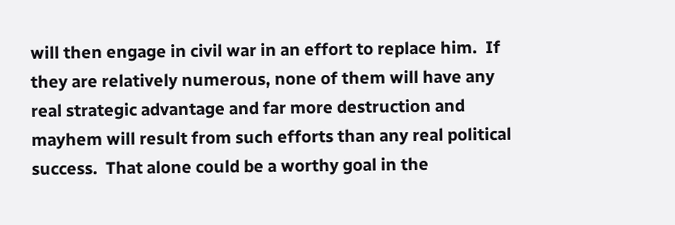will then engage in civil war in an effort to replace him.  If they are relatively numerous, none of them will have any real strategic advantage and far more destruction and mayhem will result from such efforts than any real political success.  That alone could be a worthy goal in the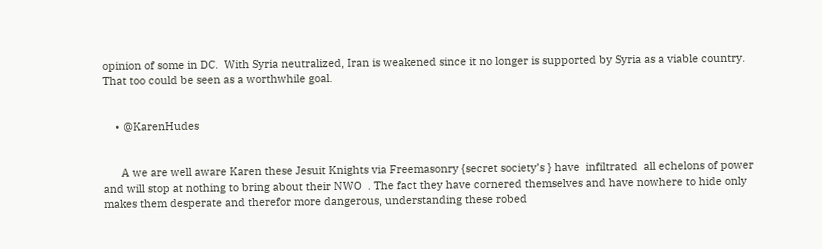opinion of some in DC.  With Syria neutralized, Iran is weakened since it no longer is supported by Syria as a viable country.  That too could be seen as a worthwhile goal.


    • @KarenHudes


      A we are well aware Karen these Jesuit Knights via Freemasonry {secret society’s } have  infiltrated  all echelons of power and will stop at nothing to bring about their NWO  . The fact they have cornered themselves and have nowhere to hide only makes them desperate and therefor more dangerous, understanding these robed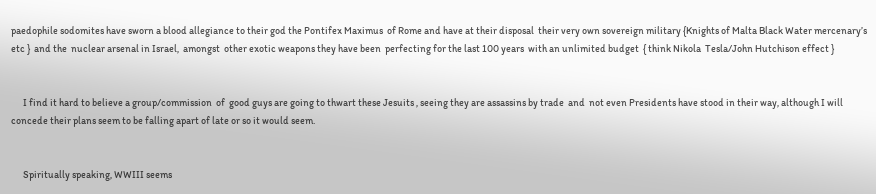paedophile sodomites have sworn a blood allegiance to their god the Pontifex Maximus  of Rome and have at their disposal  their very own sovereign military {Knights of Malta Black Water mercenary’s etc }  and the  nuclear arsenal in Israel,  amongst  other exotic weapons they have been  perfecting for the last 100 years  with an unlimited budget  { think Nikola  Tesla/John Hutchison effect }


      I find it hard to believe a group/commission  of  good guys are going to thwart these Jesuits , seeing they are assassins by trade  and  not even Presidents have stood in their way, although I will concede their plans seem to be falling apart of late or so it would seem.


      Spiritually speaking, WWIII seems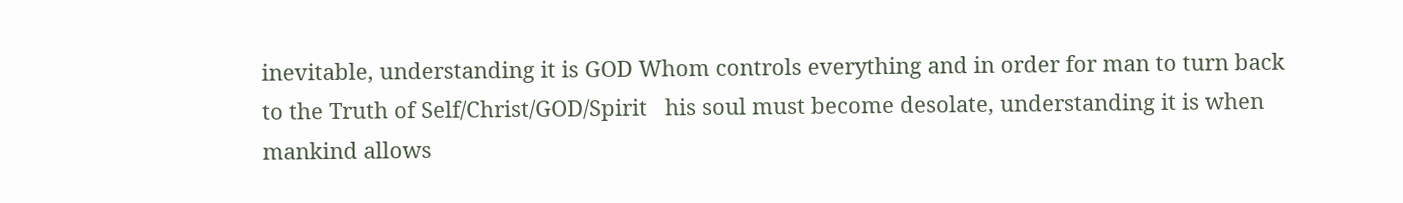inevitable, understanding it is GOD Whom controls everything and in order for man to turn back to the Truth of Self/Christ/GOD/Spirit   his soul must become desolate, understanding it is when mankind allows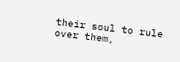their soul to rule over them,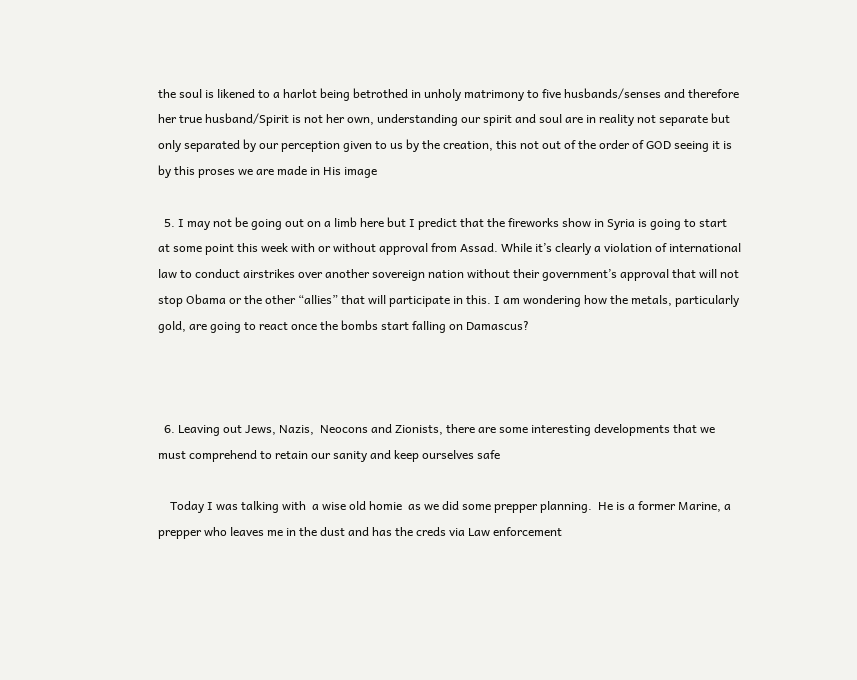the soul is likened to a harlot being betrothed in unholy matrimony to five husbands/senses and therefore her true husband/Spirit is not her own, understanding our spirit and soul are in reality not separate but only separated by our perception given to us by the creation, this not out of the order of GOD seeing it is by this proses we are made in His image

  5. I may not be going out on a limb here but I predict that the fireworks show in Syria is going to start at some point this week with or without approval from Assad. While it’s clearly a violation of international law to conduct airstrikes over another sovereign nation without their government’s approval that will not stop Obama or the other “allies” that will participate in this. I am wondering how the metals, particularly gold, are going to react once the bombs start falling on Damascus?



  6. Leaving out Jews, Nazis,  Neocons and Zionists, there are some interesting developments that we must comprehend to retain our sanity and keep ourselves safe

    Today I was talking with  a wise old homie  as we did some prepper planning.  He is a former Marine, a prepper who leaves me in the dust and has the creds via Law enforcement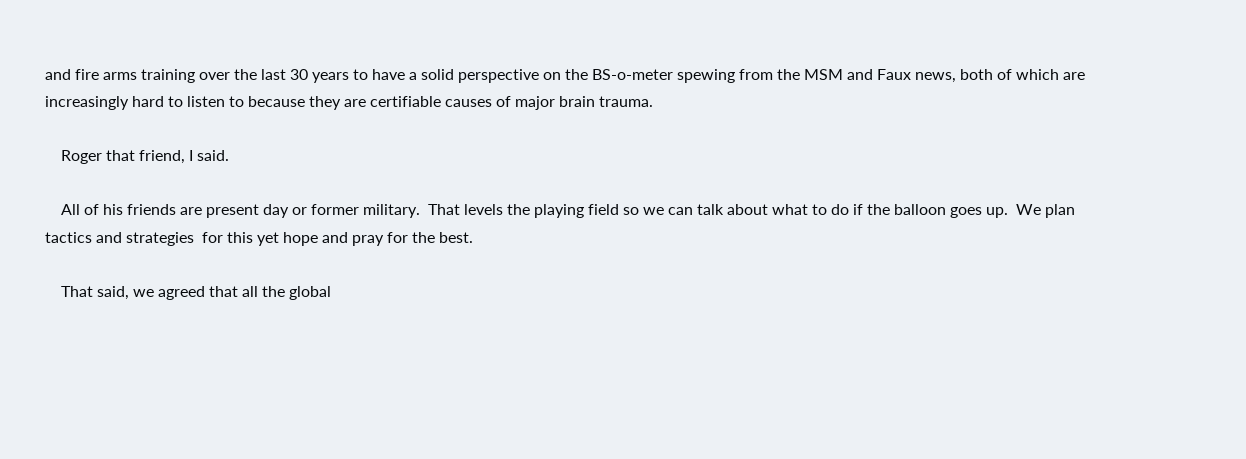and fire arms training over the last 30 years to have a solid perspective on the BS-o-meter spewing from the MSM and Faux news, both of which are increasingly hard to listen to because they are certifiable causes of major brain trauma.

    Roger that friend, I said.

    All of his friends are present day or former military.  That levels the playing field so we can talk about what to do if the balloon goes up.  We plan tactics and strategies  for this yet hope and pray for the best.

    That said, we agreed that all the global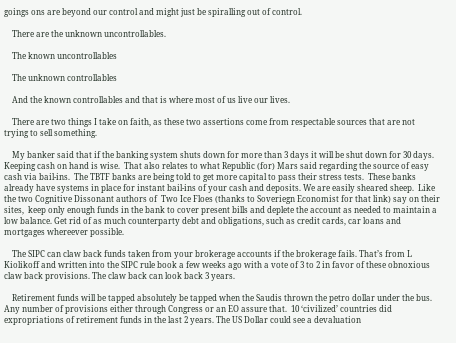goings ons are beyond our control and might just be spiralling out of control.

    There are the unknown uncontrollables.

    The known uncontrollables

    The unknown controllables

    And the known controllables and that is where most of us live our lives.

    There are two things I take on faith, as these two assertions come from respectable sources that are not trying to sell something.

    My banker said that if the banking system shuts down for more than 3 days it will be shut down for 30 days.  Keeping cash on hand is wise.  That also relates to what Republic (for) Mars said regarding the source of easy cash via bail-ins.  The TBTF banks are being told to get more capital to pass their stress tests.  These banks already have systems in place for instant bail-ins of your cash and deposits. We are easily sheared sheep.  Like the two Cognitive Dissonant authors of  Two Ice Floes (thanks to Soveriegn Economist for that link) say on their sites,  keep only enough funds in the bank to cover present bills and deplete the account as needed to maintain a low balance. Get rid of as much counterparty debt and obligations, such as credit cards, car loans and mortgages whereever possible.

    The SIPC can claw back funds taken from your brokerage accounts if the brokerage fails. That’s from L Kiolikoff and written into the SIPC rule book a few weeks ago with a vote of 3 to 2 in favor of these obnoxious claw back provisions. The claw back can look back 3 years.

    Retirement funds will be tapped absolutely be tapped when the Saudis thrown the petro dollar under the bus.  Any number of provisions either through Congress or an EO assure that.  10 ‘civilized’ countries did expropriations of retirement funds in the last 2 years. The US Dollar could see a devaluation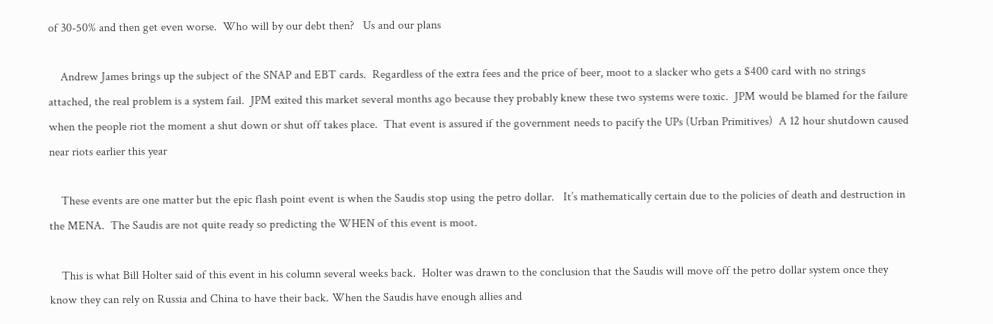of 30-50% and then get even worse.  Who will by our debt then?   Us and our plans

    Andrew James brings up the subject of the SNAP and EBT cards.  Regardless of the extra fees and the price of beer, moot to a slacker who gets a $400 card with no strings attached, the real problem is a system fail.  JPM exited this market several months ago because they probably knew these two systems were toxic.  JPM would be blamed for the failure when the people riot the moment a shut down or shut off takes place.  That event is assured if the government needs to pacify the UPs (Urban Primitives)  A 12 hour shutdown caused near riots earlier this year

    These events are one matter but the epic flash point event is when the Saudis stop using the petro dollar.   It’s mathematically certain due to the policies of death and destruction in the MENA.  The Saudis are not quite ready so predicting the WHEN of this event is moot.

    This is what Bill Holter said of this event in his column several weeks back.  Holter was drawn to the conclusion that the Saudis will move off the petro dollar system once they know they can rely on Russia and China to have their back. When the Saudis have enough allies and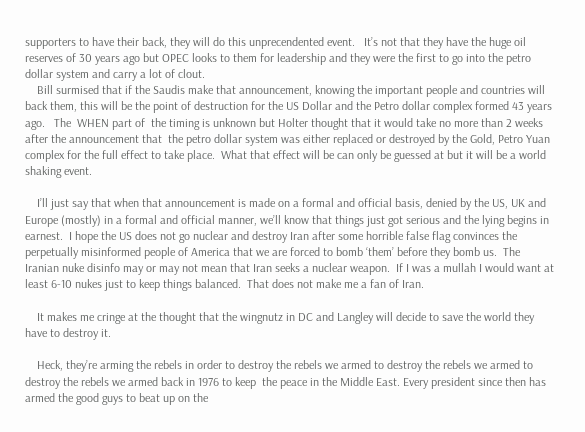supporters to have their back, they will do this unprecendented event.   It’s not that they have the huge oil reserves of 30 years ago but OPEC looks to them for leadership and they were the first to go into the petro dollar system and carry a lot of clout.
    Bill surmised that if the Saudis make that announcement, knowing the important people and countries will back them, this will be the point of destruction for the US Dollar and the Petro dollar complex formed 43 years ago.   The  WHEN part of  the timing is unknown but Holter thought that it would take no more than 2 weeks after the announcement that  the petro dollar system was either replaced or destroyed by the Gold, Petro Yuan complex for the full effect to take place.  What that effect will be can only be guessed at but it will be a world shaking event.

    I’ll just say that when that announcement is made on a formal and official basis, denied by the US, UK and Europe (mostly) in a formal and official manner, we’ll know that things just got serious and the lying begins in earnest.  I hope the US does not go nuclear and destroy Iran after some horrible false flag convinces the perpetually misinformed people of America that we are forced to bomb ‘them’ before they bomb us.  The Iranian nuke disinfo may or may not mean that Iran seeks a nuclear weapon.  If I was a mullah I would want at least 6-10 nukes just to keep things balanced.  That does not make me a fan of Iran.

    It makes me cringe at the thought that the wingnutz in DC and Langley will decide to save the world they have to destroy it.

    Heck, they’re arming the rebels in order to destroy the rebels we armed to destroy the rebels we armed to destroy the rebels we armed back in 1976 to keep  the peace in the Middle East. Every president since then has armed the good guys to beat up on the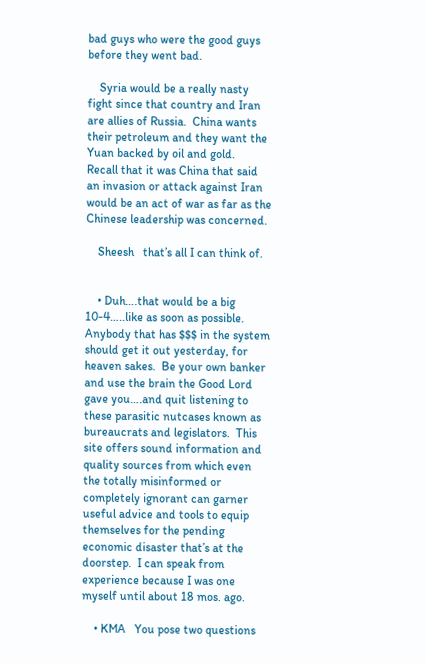bad guys who were the good guys before they went bad.

    Syria would be a really nasty fight since that country and Iran are allies of Russia.  China wants their petroleum and they want the Yuan backed by oil and gold.   Recall that it was China that said an invasion or attack against Iran would be an act of war as far as the Chinese leadership was concerned.

    Sheesh   that’s all I can think of.


    • Duh….that would be a big 10-4…..like as soon as possible.  Anybody that has $$$ in the system should get it out yesterday, for heaven sakes.  Be your own banker and use the brain the Good Lord gave you….and quit listening to these parasitic nutcases known as bureaucrats and legislators.  This site offers sound information and quality sources from which even the totally misinformed or completely ignorant can garner useful advice and tools to equip themselves for the pending economic disaster that’s at the doorstep.  I can speak from experience because I was one myself until about 18 mos. ago.

    • KMA   You pose two questions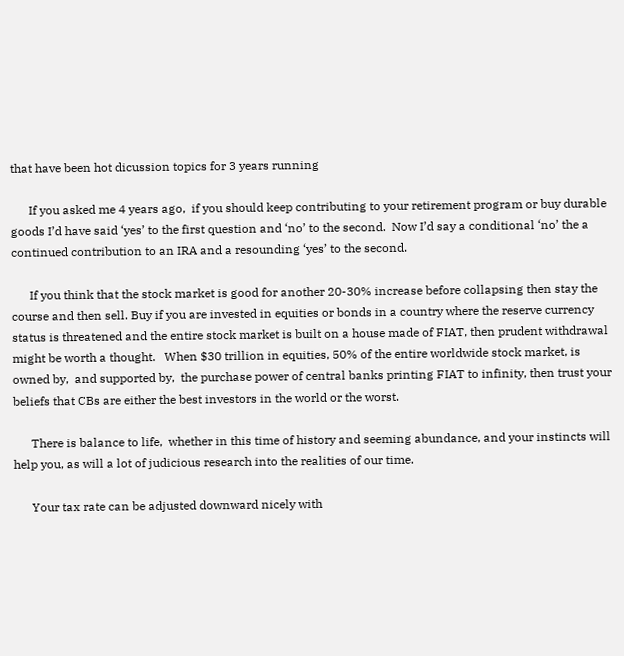that have been hot dicussion topics for 3 years running

      If you asked me 4 years ago,  if you should keep contributing to your retirement program or buy durable goods I’d have said ‘yes’ to the first question and ‘no’ to the second.  Now I’d say a conditional ‘no’ the a continued contribution to an IRA and a resounding ‘yes’ to the second.

      If you think that the stock market is good for another 20-30% increase before collapsing then stay the course and then sell. Buy if you are invested in equities or bonds in a country where the reserve currency status is threatened and the entire stock market is built on a house made of FIAT, then prudent withdrawal might be worth a thought.   When $30 trillion in equities, 50% of the entire worldwide stock market, is owned by,  and supported by,  the purchase power of central banks printing FIAT to infinity, then trust your beliefs that CBs are either the best investors in the world or the worst.

      There is balance to life,  whether in this time of history and seeming abundance, and your instincts will help you, as will a lot of judicious research into the realities of our time.

      Your tax rate can be adjusted downward nicely with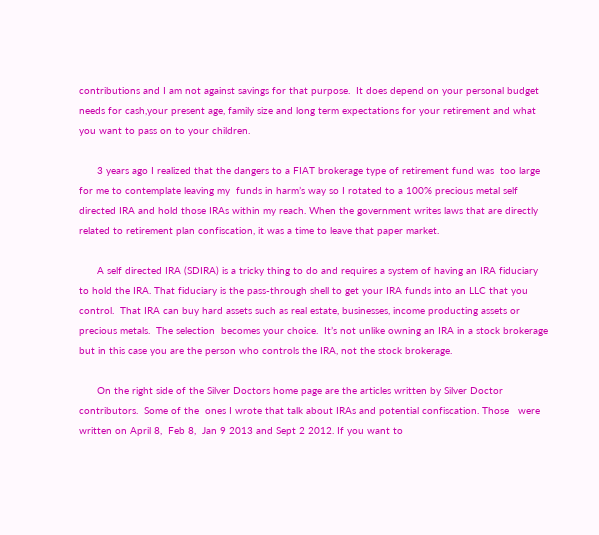contributions and I am not against savings for that purpose.  It does depend on your personal budget needs for cash,your present age, family size and long term expectations for your retirement and what you want to pass on to your children.

      3 years ago I realized that the dangers to a FIAT brokerage type of retirement fund was  too large for me to contemplate leaving my  funds in harm’s way so I rotated to a 100% precious metal self directed IRA and hold those IRAs within my reach. When the government writes laws that are directly related to retirement plan confiscation, it was a time to leave that paper market.

      A self directed IRA (SDIRA) is a tricky thing to do and requires a system of having an IRA fiduciary to hold the IRA. That fiduciary is the pass-through shell to get your IRA funds into an LLC that you control.  That IRA can buy hard assets such as real estate, businesses, income producting assets or precious metals.  The selection  becomes your choice.  It’s not unlike owning an IRA in a stock brokerage but in this case you are the person who controls the IRA, not the stock brokerage.

      On the right side of the Silver Doctors home page are the articles written by Silver Doctor contributors.  Some of the  ones I wrote that talk about IRAs and potential confiscation. Those   were written on April 8,  Feb 8,  Jan 9 2013 and Sept 2 2012. If you want to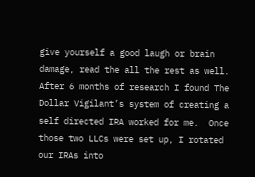give yourself a good laugh or brain damage, read the all the rest as well.  After 6 months of research I found The Dollar Vigilant’s system of creating a self directed IRA worked for me.  Once those two LLCs were set up, I rotated our IRAs into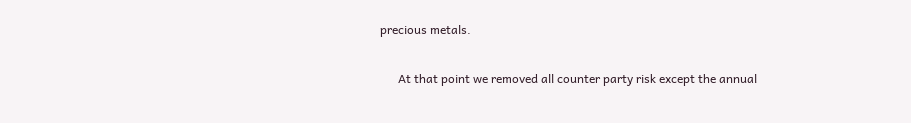precious metals.

      At that point we removed all counter party risk except the annual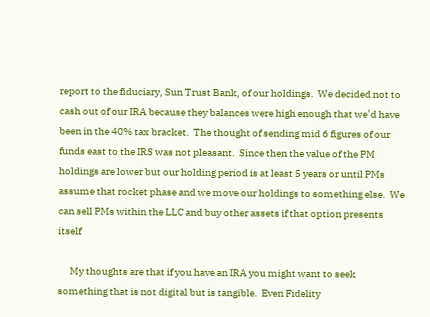report to the fiduciary, Sun Trust Bank, of our holdings.  We decided not to cash out of our IRA because they balances were high enough that we’d have been in the 40% tax bracket.  The thought of sending mid 6 figures of our funds east to the IRS was not pleasant.  Since then the value of the PM holdings are lower but our holding period is at least 5 years or until PMs assume that rocket phase and we move our holdings to something else.  We can sell PMs within the LLC and buy other assets if that option presents itself

      My thoughts are that if you have an IRA you might want to seek something that is not digital but is tangible.  Even Fidelity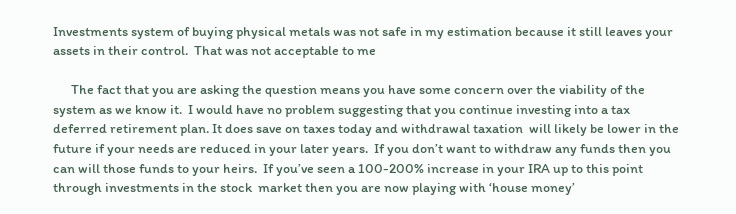Investments system of buying physical metals was not safe in my estimation because it still leaves your assets in their control.  That was not acceptable to me

      The fact that you are asking the question means you have some concern over the viability of the system as we know it.  I would have no problem suggesting that you continue investing into a tax deferred retirement plan. It does save on taxes today and withdrawal taxation  will likely be lower in the future if your needs are reduced in your later years.  If you don’t want to withdraw any funds then you can will those funds to your heirs.  If you’ve seen a 100-200% increase in your IRA up to this point through investments in the stock  market then you are now playing with ‘house money’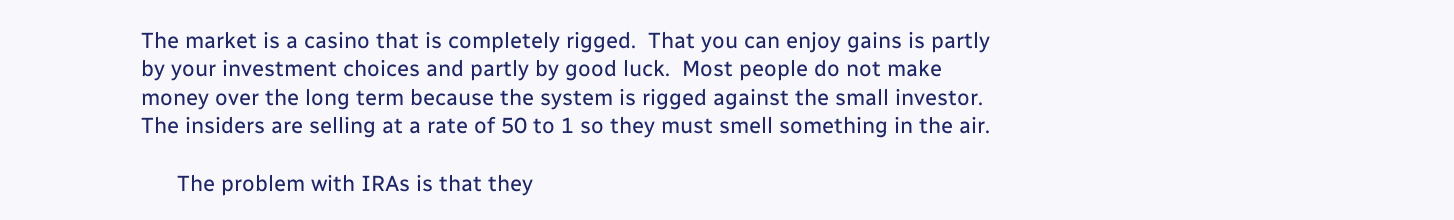The market is a casino that is completely rigged.  That you can enjoy gains is partly by your investment choices and partly by good luck.  Most people do not make money over the long term because the system is rigged against the small investor.  The insiders are selling at a rate of 50 to 1 so they must smell something in the air.

      The problem with IRAs is that they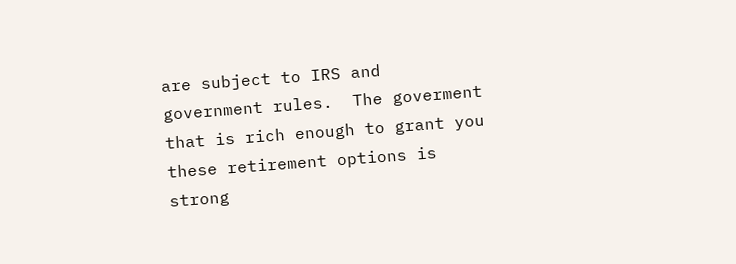are subject to IRS and government rules.  The goverment that is rich enough to grant you these retirement options is strong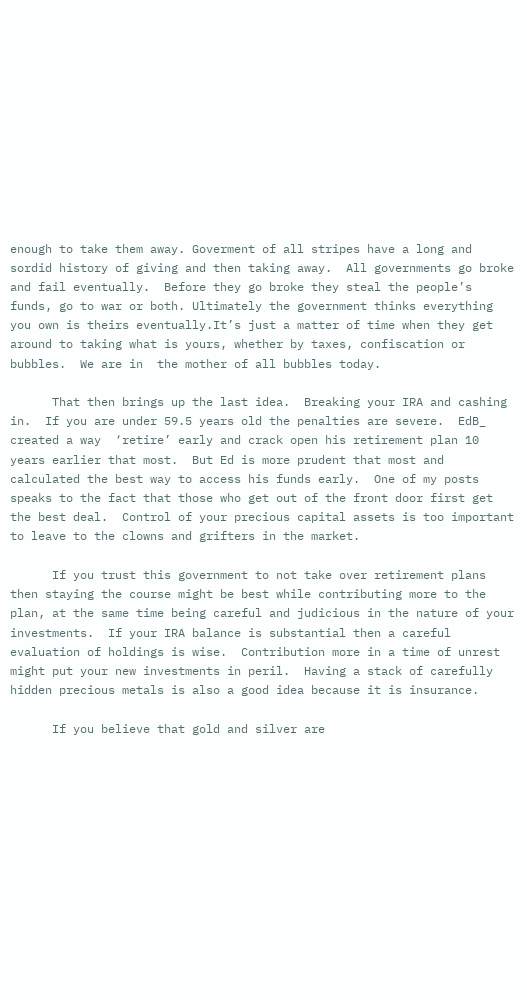enough to take them away. Goverment of all stripes have a long and sordid history of giving and then taking away.  All governments go broke and fail eventually.  Before they go broke they steal the people’s funds, go to war or both. Ultimately the government thinks everything you own is theirs eventually.It’s just a matter of time when they get around to taking what is yours, whether by taxes, confiscation or bubbles.  We are in  the mother of all bubbles today.

      That then brings up the last idea.  Breaking your IRA and cashing in.  If you are under 59.5 years old the penalties are severe.  EdB_ created a way  ‘retire’ early and crack open his retirement plan 10 years earlier that most.  But Ed is more prudent that most and calculated the best way to access his funds early.  One of my posts speaks to the fact that those who get out of the front door first get the best deal.  Control of your precious capital assets is too important to leave to the clowns and grifters in the market.

      If you trust this government to not take over retirement plans then staying the course might be best while contributing more to the plan, at the same time being careful and judicious in the nature of your investments.  If your IRA balance is substantial then a careful evaluation of holdings is wise.  Contribution more in a time of unrest might put your new investments in peril.  Having a stack of carefully hidden precious metals is also a good idea because it is insurance.

      If you believe that gold and silver are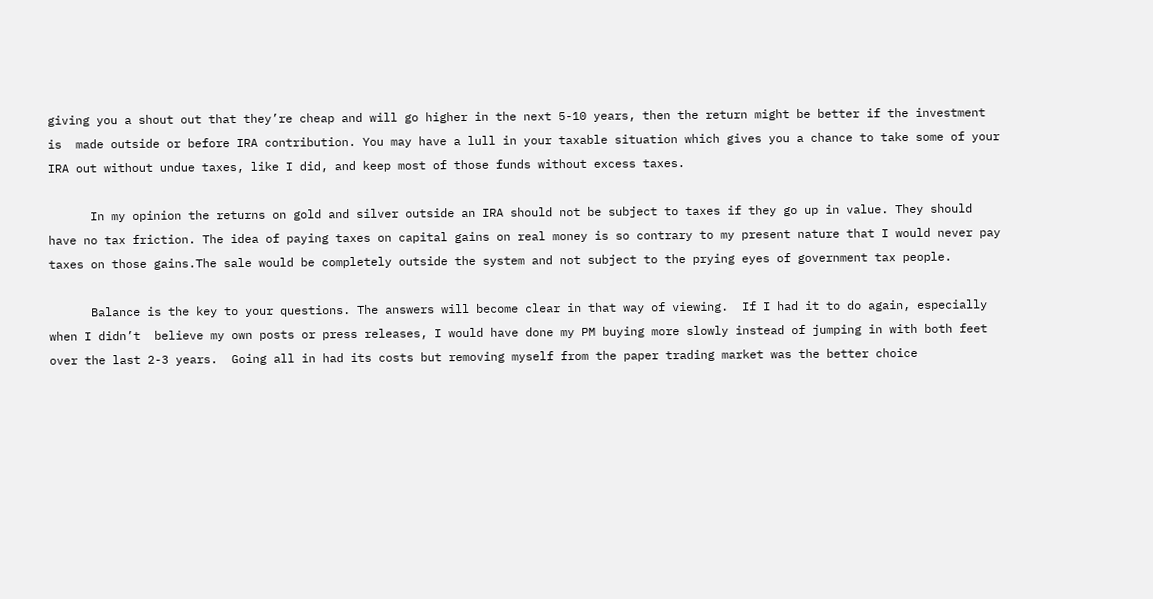giving you a shout out that they’re cheap and will go higher in the next 5-10 years, then the return might be better if the investment is  made outside or before IRA contribution. You may have a lull in your taxable situation which gives you a chance to take some of your IRA out without undue taxes, like I did, and keep most of those funds without excess taxes.

      In my opinion the returns on gold and silver outside an IRA should not be subject to taxes if they go up in value. They should have no tax friction. The idea of paying taxes on capital gains on real money is so contrary to my present nature that I would never pay taxes on those gains.The sale would be completely outside the system and not subject to the prying eyes of government tax people.

      Balance is the key to your questions. The answers will become clear in that way of viewing.  If I had it to do again, especially when I didn’t  believe my own posts or press releases, I would have done my PM buying more slowly instead of jumping in with both feet over the last 2-3 years.  Going all in had its costs but removing myself from the paper trading market was the better choice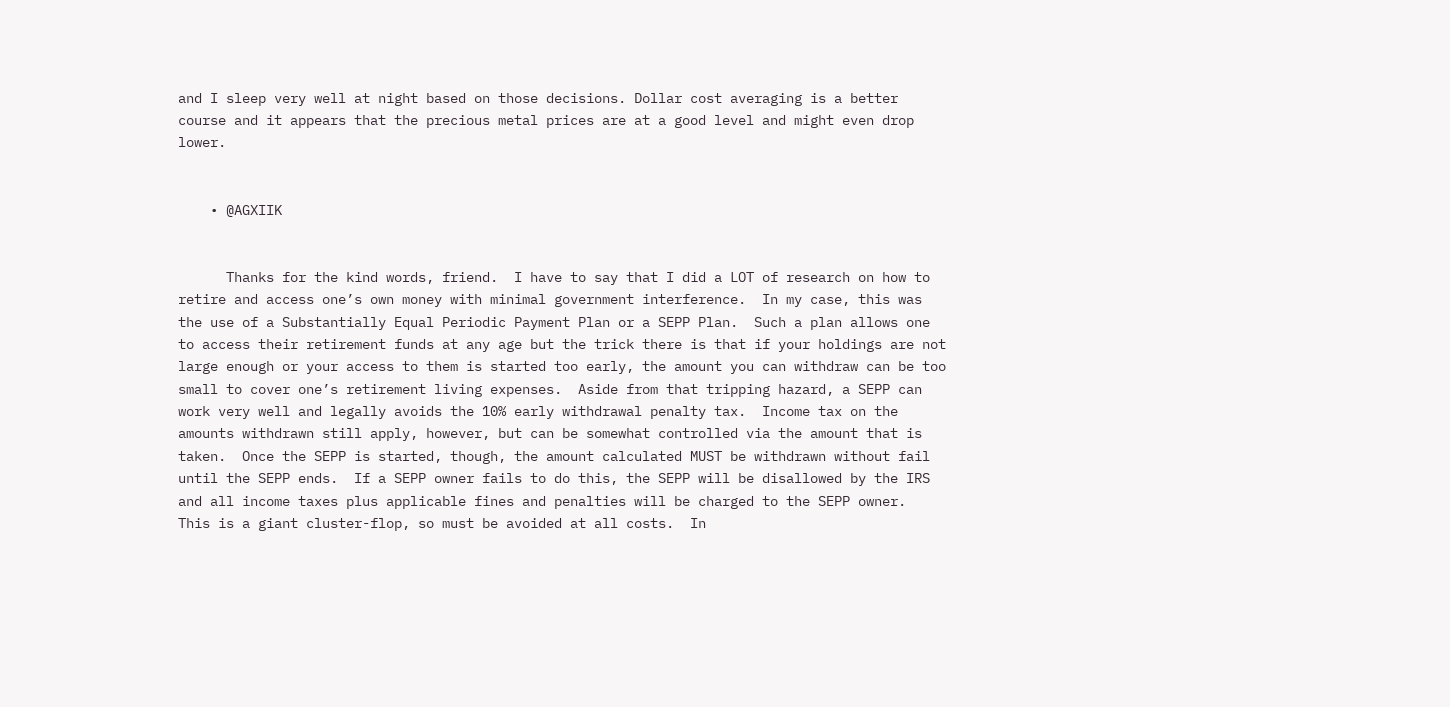and I sleep very well at night based on those decisions. Dollar cost averaging is a better course and it appears that the precious metal prices are at a good level and might even drop lower.


    • @AGXIIK


      Thanks for the kind words, friend.  I have to say that I did a LOT of research on how to retire and access one’s own money with minimal government interference.  In my case, this was the use of a Substantially Equal Periodic Payment Plan or a SEPP Plan.  Such a plan allows one to access their retirement funds at any age but the trick there is that if your holdings are not large enough or your access to them is started too early, the amount you can withdraw can be too small to cover one’s retirement living expenses.  Aside from that tripping hazard, a SEPP can work very well and legally avoids the 10% early withdrawal penalty tax.  Income tax on the amounts withdrawn still apply, however, but can be somewhat controlled via the amount that is taken.  Once the SEPP is started, though, the amount calculated MUST be withdrawn without fail until the SEPP ends.  If a SEPP owner fails to do this, the SEPP will be disallowed by the IRS and all income taxes plus applicable fines and penalties will be charged to the SEPP owner.  This is a giant cluster-flop, so must be avoided at all costs.  In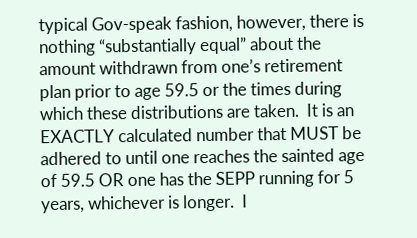typical Gov-speak fashion, however, there is nothing “substantially equal” about the amount withdrawn from one’s retirement plan prior to age 59.5 or the times during which these distributions are taken.  It is an EXACTLY calculated number that MUST be adhered to until one reaches the sainted age of 59.5 OR one has the SEPP running for 5 years, whichever is longer.  I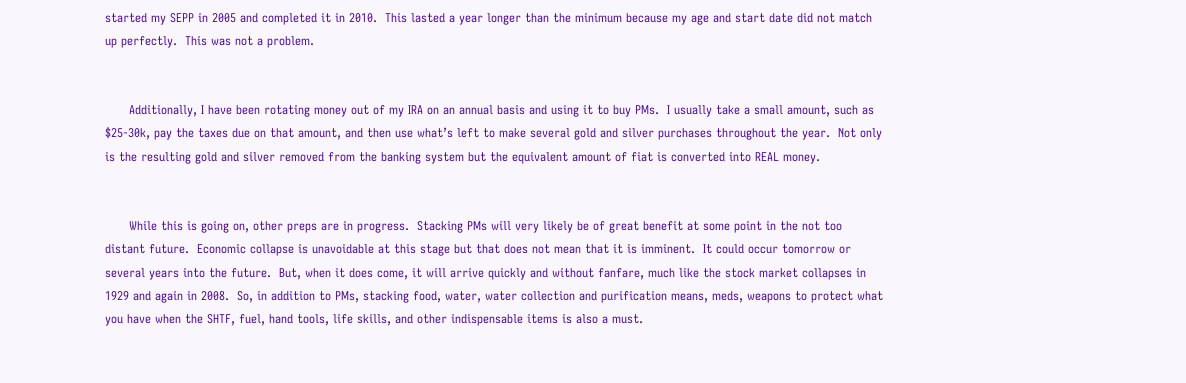started my SEPP in 2005 and completed it in 2010.  This lasted a year longer than the minimum because my age and start date did not match up perfectly.  This was not a problem.


      Additionally, I have been rotating money out of my IRA on an annual basis and using it to buy PMs.  I usually take a small amount, such as $25-30k, pay the taxes due on that amount, and then use what’s left to make several gold and silver purchases throughout the year.  Not only is the resulting gold and silver removed from the banking system but the equivalent amount of fiat is converted into REAL money.


      While this is going on, other preps are in progress.  Stacking PMs will very likely be of great benefit at some point in the not too distant future.  Economic collapse is unavoidable at this stage but that does not mean that it is imminent.  It could occur tomorrow or several years into the future.  But, when it does come, it will arrive quickly and without fanfare, much like the stock market collapses in 1929 and again in 2008.  So, in addition to PMs, stacking food, water, water collection and purification means, meds, weapons to protect what you have when the SHTF, fuel, hand tools, life skills, and other indispensable items is also a must.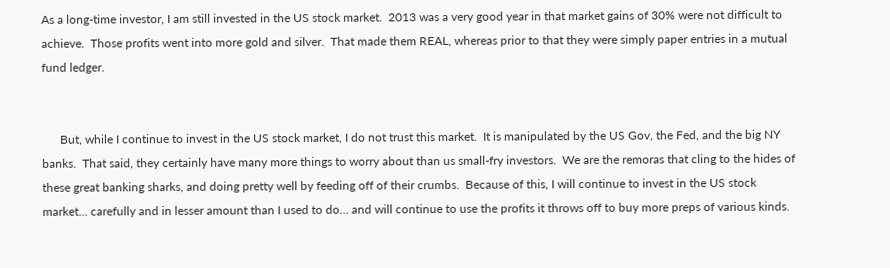As a long-time investor, I am still invested in the US stock market.  2013 was a very good year in that market gains of 30% were not difficult to achieve.  Those profits went into more gold and silver.  That made them REAL, whereas prior to that they were simply paper entries in a mutual fund ledger.


      But, while I continue to invest in the US stock market, I do not trust this market.  It is manipulated by the US Gov, the Fed, and the big NY banks.  That said, they certainly have many more things to worry about than us small-fry investors.  We are the remoras that cling to the hides of these great banking sharks, and doing pretty well by feeding off of their crumbs.  Because of this, I will continue to invest in the US stock market… carefully and in lesser amount than I used to do… and will continue to use the profits it throws off to buy more preps of various kinds.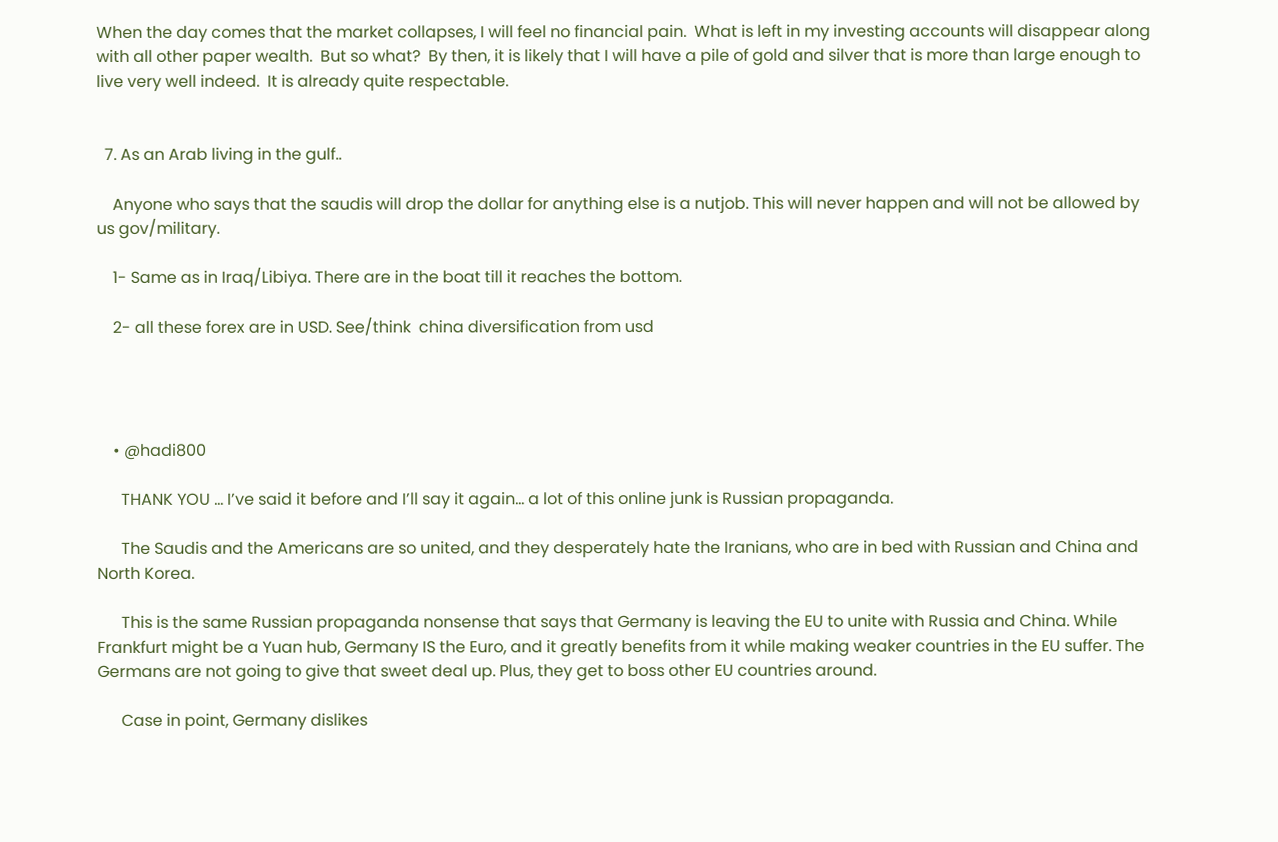When the day comes that the market collapses, I will feel no financial pain.  What is left in my investing accounts will disappear along with all other paper wealth.  But so what?  By then, it is likely that I will have a pile of gold and silver that is more than large enough to live very well indeed.  It is already quite respectable.


  7. As an Arab living in the gulf..

    Anyone who says that the saudis will drop the dollar for anything else is a nutjob. This will never happen and will not be allowed by us gov/military.

    1- Same as in Iraq/Libiya. There are in the boat till it reaches the bottom.

    2- all these forex are in USD. See/think  china diversification from usd




    • @hadi800

      THANK YOU … I’ve said it before and I’ll say it again… a lot of this online junk is Russian propaganda.

      The Saudis and the Americans are so united, and they desperately hate the Iranians, who are in bed with Russian and China and North Korea.

      This is the same Russian propaganda nonsense that says that Germany is leaving the EU to unite with Russia and China. While Frankfurt might be a Yuan hub, Germany IS the Euro, and it greatly benefits from it while making weaker countries in the EU suffer. The Germans are not going to give that sweet deal up. Plus, they get to boss other EU countries around.

      Case in point, Germany dislikes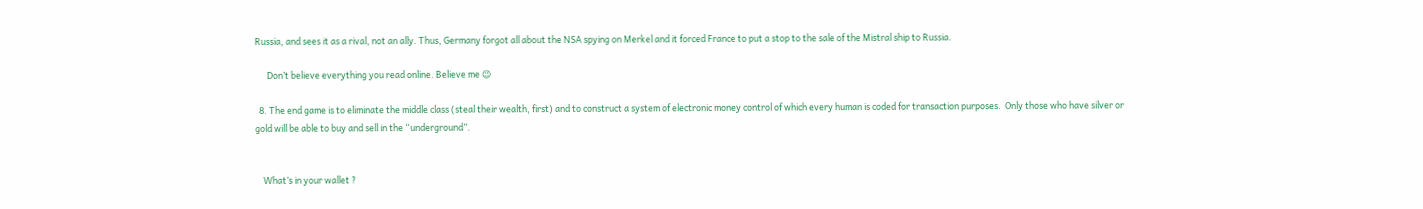Russia, and sees it as a rival, not an ally. Thus, Germany forgot all about the NSA spying on Merkel and it forced France to put a stop to the sale of the Mistral ship to Russia.

      Don’t believe everything you read online. Believe me 😉

  8. The end game is to eliminate the middle class (steal their wealth, first) and to construct a system of electronic money control of which every human is coded for transaction purposes.  Only those who have silver or gold will be able to buy and sell in the “underground”.


    What’s in your wallet ?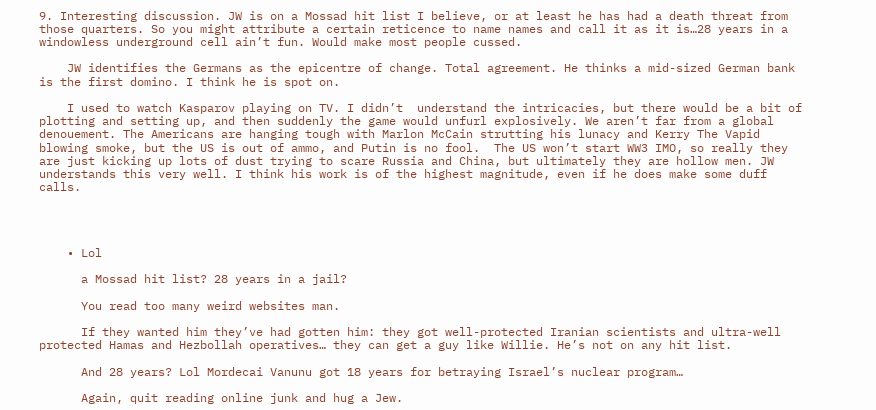9. Interesting discussion. JW is on a Mossad hit list I believe, or at least he has had a death threat from those quarters. So you might attribute a certain reticence to name names and call it as it is…28 years in a windowless underground cell ain’t fun. Would make most people cussed.

    JW identifies the Germans as the epicentre of change. Total agreement. He thinks a mid-sized German bank is the first domino. I think he is spot on.

    I used to watch Kasparov playing on TV. I didn’t  understand the intricacies, but there would be a bit of plotting and setting up, and then suddenly the game would unfurl explosively. We aren’t far from a global denouement. The Americans are hanging tough with Marlon McCain strutting his lunacy and Kerry The Vapid blowing smoke, but the US is out of ammo, and Putin is no fool.  The US won’t start WW3 IMO, so really they are just kicking up lots of dust trying to scare Russia and China, but ultimately they are hollow men. JW understands this very well. I think his work is of the highest magnitude, even if he does make some duff calls.




    • Lol

      a Mossad hit list? 28 years in a jail?

      You read too many weird websites man.

      If they wanted him they’ve had gotten him: they got well-protected Iranian scientists and ultra-well protected Hamas and Hezbollah operatives… they can get a guy like Willie. He’s not on any hit list.

      And 28 years? Lol Mordecai Vanunu got 18 years for betraying Israel’s nuclear program…

      Again, quit reading online junk and hug a Jew.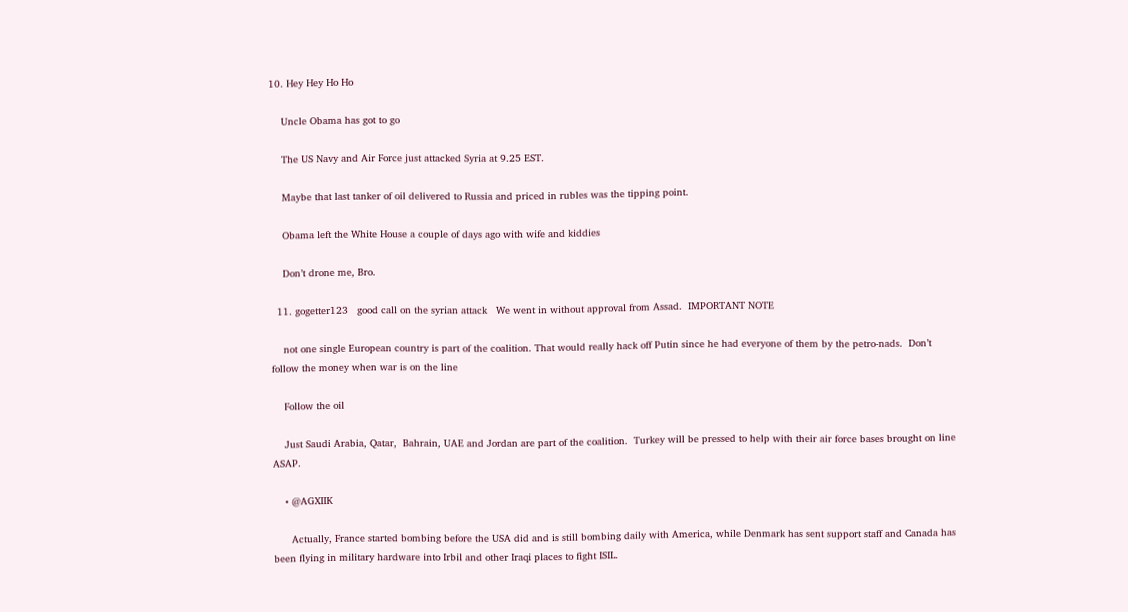10. Hey Hey Ho Ho

    Uncle Obama has got to go

    The US Navy and Air Force just attacked Syria at 9.25 EST.

    Maybe that last tanker of oil delivered to Russia and priced in rubles was the tipping point.

    Obama left the White House a couple of days ago with wife and kiddies

    Don’t drone me, Bro.

  11. gogetter123   good call on the syrian attack   We went in without approval from Assad.  IMPORTANT NOTE

    not one single European country is part of the coalition. That would really hack off Putin since he had everyone of them by the petro-nads.  Don’t follow the money when war is on the line

    Follow the oil

    Just Saudi Arabia, Qatar,  Bahrain, UAE and Jordan are part of the coalition.  Turkey will be pressed to help with their air force bases brought on line ASAP.

    • @AGXIIK

      Actually, France started bombing before the USA did and is still bombing daily with America, while Denmark has sent support staff and Canada has been flying in military hardware into Irbil and other Iraqi places to fight ISIL.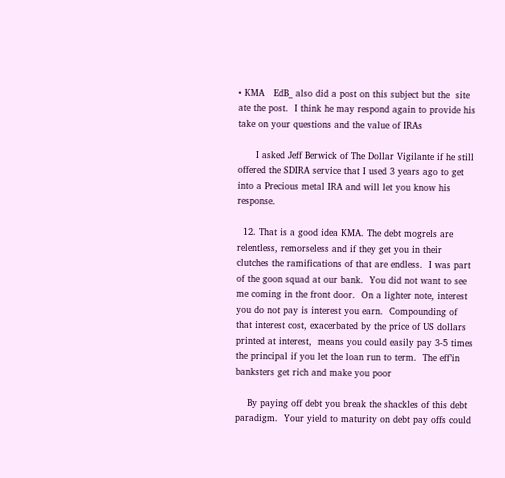• KMA   EdB_ also did a post on this subject but the  site ate the post.  I think he may respond again to provide his take on your questions and the value of IRAs

      I asked Jeff Berwick of The Dollar Vigilante if he still offered the SDIRA service that I used 3 years ago to get into a Precious metal IRA and will let you know his response.

  12. That is a good idea KMA. The debt mogrels are relentless, remorseless and if they get you in their clutches the ramifications of that are endless.  I was part of the goon squad at our bank.  You did not want to see me coming in the front door.  On a lighter note, interest you do not pay is interest you earn.  Compounding of that interest cost, exacerbated by the price of US dollars printed at interest,  means you could easily pay 3-5 times the principal if you let the loan run to term.  The eff’in banksters get rich and make you poor

    By paying off debt you break the shackles of this debt paradigm.  Your yield to maturity on debt pay offs could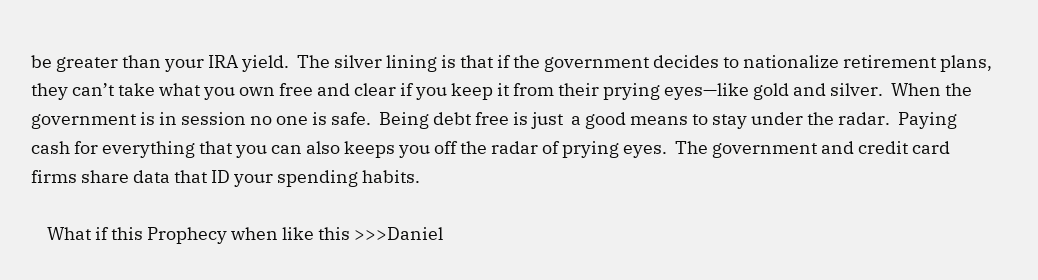be greater than your IRA yield.  The silver lining is that if the government decides to nationalize retirement plans, they can’t take what you own free and clear if you keep it from their prying eyes—like gold and silver.  When the government is in session no one is safe.  Being debt free is just  a good means to stay under the radar.  Paying cash for everything that you can also keeps you off the radar of prying eyes.  The government and credit card firms share data that ID your spending habits.

    What if this Prophecy when like this >>>Daniel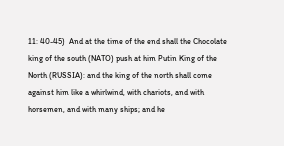11: 40-45)  And at the time of the end shall the Chocolate  king of the south (NATO) push at him Putin King of the North (RUSSIA): and the king of the north shall come against him like a whirlwind, with chariots, and with horsemen, and with many ships; and he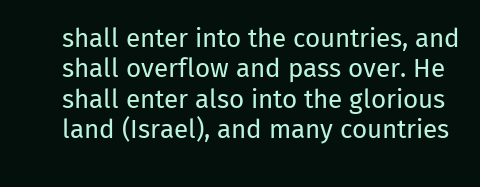shall enter into the countries, and shall overflow and pass over. He shall enter also into the glorious land (Israel), and many countries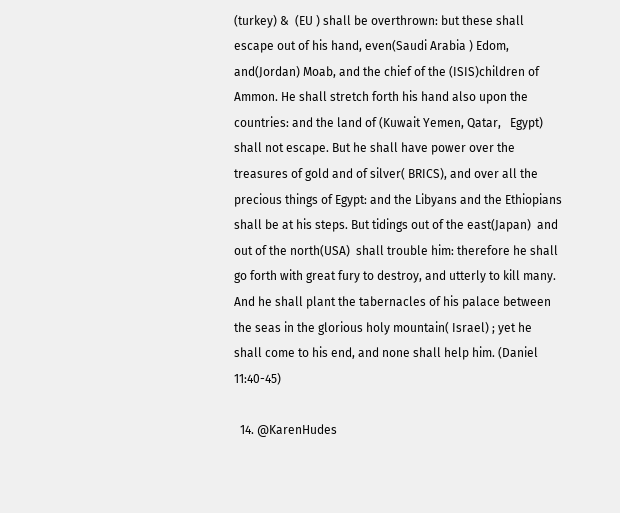(turkey) &  (EU ) shall be overthrown: but these shall escape out of his hand, even(Saudi Arabia ) Edom, and(Jordan) Moab, and the chief of the (ISIS)children of Ammon. He shall stretch forth his hand also upon the countries: and the land of (Kuwait Yemen, Qatar,   Egypt) shall not escape. But he shall have power over the treasures of gold and of silver( BRICS), and over all the precious things of Egypt: and the Libyans and the Ethiopians shall be at his steps. But tidings out of the east(Japan)  and out of the north(USA)  shall trouble him: therefore he shall go forth with great fury to destroy, and utterly to kill many. And he shall plant the tabernacles of his palace between the seas in the glorious holy mountain( Israel) ; yet he shall come to his end, and none shall help him. (Daniel 11:40-45)

  14. @KarenHudes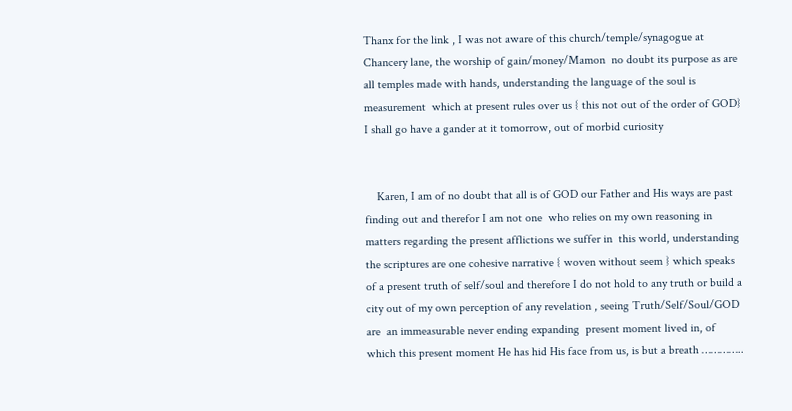Thanx for the link , I was not aware of this church/temple/synagogue at Chancery lane, the worship of gain/money/Mamon  no doubt its purpose as are all temples made with hands, understanding the language of the soul is measurement  which at present rules over us { this not out of the order of GOD} I shall go have a gander at it tomorrow, out of morbid curiosity


    Karen, I am of no doubt that all is of GOD our Father and His ways are past finding out and therefor I am not one  who relies on my own reasoning in matters regarding the present afflictions we suffer in  this world, understanding the scriptures are one cohesive narrative { woven without seem } which speaks of a present truth of self/soul and therefore I do not hold to any truth or build a city out of my own perception of any revelation , seeing Truth/Self/Soul/GOD are  an immeasurable never ending expanding  present moment lived in, of which this present moment He has hid His face from us, is but a breath …………..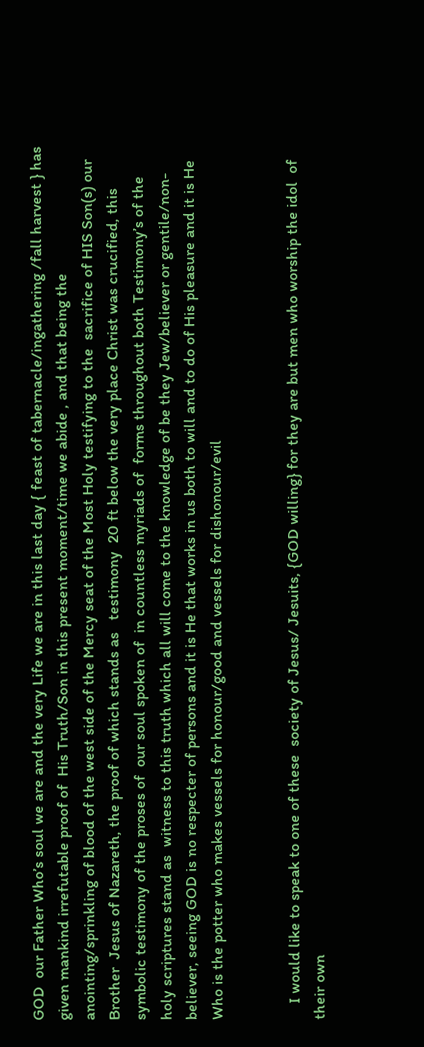GOD  our Father Who’s soul we are and the very Life we are in this last day { feast of tabernacle/ingathering /fall harvest } has  given mankind irrefutable proof of  His Truth/Son in this present moment/time we abide , and that being the anointing/sprinkling of blood of the west side of the Mercy seat of the Most Holy testifying to the  sacrifice of HIS Son(s) our Brother  Jesus of Nazareth, the proof of which stands as   testimony  20 ft below the very place Christ was crucified, this symbolic testimony of the proses of  our soul spoken of  in countless myriads of  forms throughout both Testimony’s of the holy scriptures stand as  witness to this truth which all will come to the knowledge of be they Jew/believer or gentile/non-believer, seeing GOD is no respecter of persons and it is He that works in us both to will and to do of His pleasure and it is He Who is the potter who makes vessels for honour/good and vessels for dishonour/evil


    I would like to speak to one of these  society of Jesus/ Jesuits, {GOD willing} for they are but men who worship the idol  of their own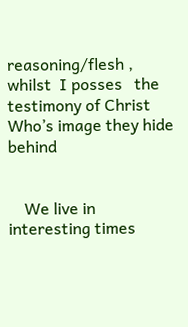reasoning/flesh , whilst  I posses   the testimony of Christ Who’s image they hide behind


    We live in interesting times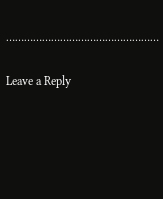……………………………………………

Leave a Reply